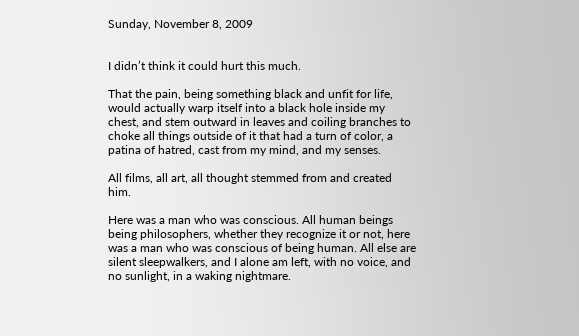Sunday, November 8, 2009


I didn’t think it could hurt this much.

That the pain, being something black and unfit for life, would actually warp itself into a black hole inside my chest, and stem outward in leaves and coiling branches to choke all things outside of it that had a turn of color, a patina of hatred, cast from my mind, and my senses.

All films, all art, all thought stemmed from and created him.

Here was a man who was conscious. All human beings being philosophers, whether they recognize it or not, here was a man who was conscious of being human. All else are silent sleepwalkers, and I alone am left, with no voice, and no sunlight, in a waking nightmare.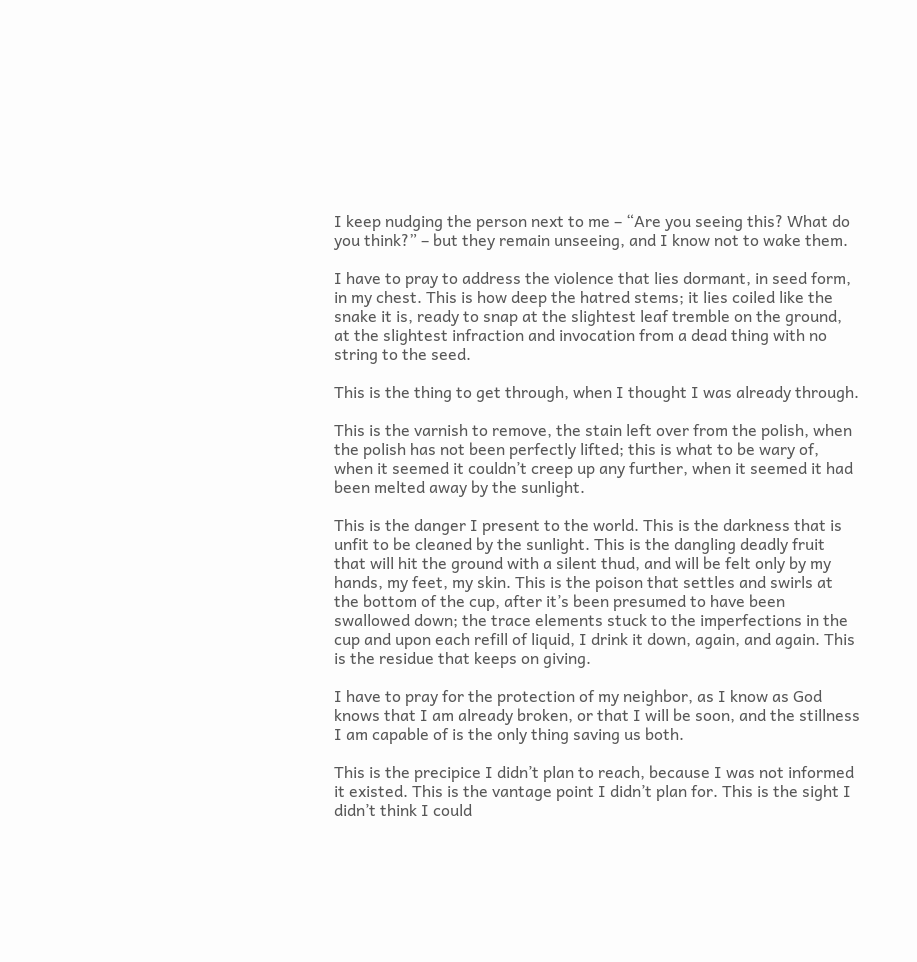I keep nudging the person next to me – “Are you seeing this? What do you think?” – but they remain unseeing, and I know not to wake them.

I have to pray to address the violence that lies dormant, in seed form, in my chest. This is how deep the hatred stems; it lies coiled like the snake it is, ready to snap at the slightest leaf tremble on the ground, at the slightest infraction and invocation from a dead thing with no string to the seed.

This is the thing to get through, when I thought I was already through.

This is the varnish to remove, the stain left over from the polish, when the polish has not been perfectly lifted; this is what to be wary of, when it seemed it couldn’t creep up any further, when it seemed it had been melted away by the sunlight.

This is the danger I present to the world. This is the darkness that is unfit to be cleaned by the sunlight. This is the dangling deadly fruit that will hit the ground with a silent thud, and will be felt only by my hands, my feet, my skin. This is the poison that settles and swirls at the bottom of the cup, after it’s been presumed to have been swallowed down; the trace elements stuck to the imperfections in the cup and upon each refill of liquid, I drink it down, again, and again. This is the residue that keeps on giving.

I have to pray for the protection of my neighbor, as I know as God knows that I am already broken, or that I will be soon, and the stillness I am capable of is the only thing saving us both.

This is the precipice I didn’t plan to reach, because I was not informed it existed. This is the vantage point I didn’t plan for. This is the sight I didn’t think I could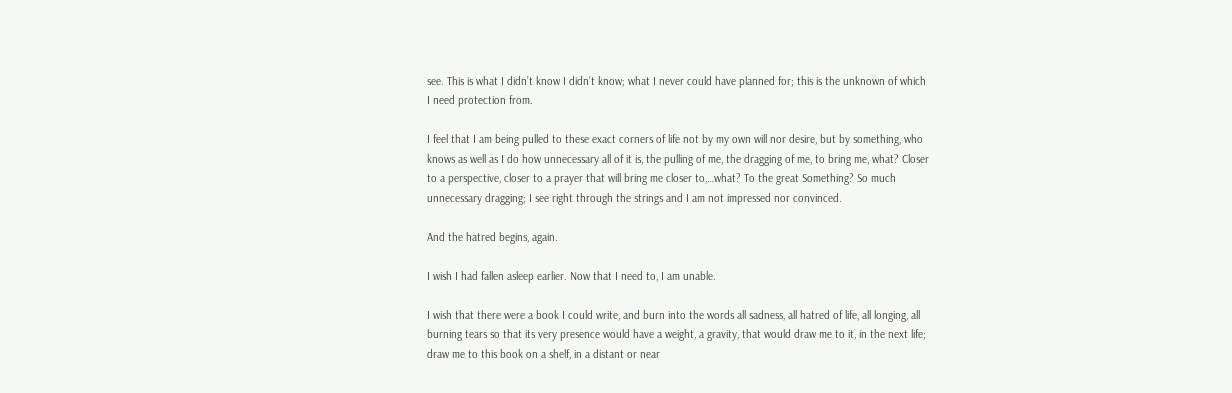see. This is what I didn’t know I didn’t know; what I never could have planned for; this is the unknown of which I need protection from.

I feel that I am being pulled to these exact corners of life not by my own will nor desire, but by something, who knows as well as I do how unnecessary all of it is, the pulling of me, the dragging of me, to bring me, what? Closer to a perspective, closer to a prayer that will bring me closer to,…what? To the great Something? So much unnecessary dragging; I see right through the strings and I am not impressed nor convinced.

And the hatred begins, again.

I wish I had fallen asleep earlier. Now that I need to, I am unable.

I wish that there were a book I could write, and burn into the words all sadness, all hatred of life, all longing, all burning tears so that its very presence would have a weight, a gravity, that would draw me to it, in the next life; draw me to this book on a shelf, in a distant or near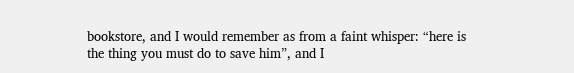bookstore, and I would remember as from a faint whisper: “here is the thing you must do to save him”, and I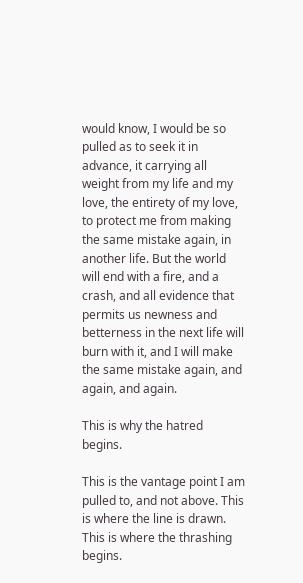would know, I would be so pulled as to seek it in advance, it carrying all weight from my life and my love, the entirety of my love, to protect me from making the same mistake again, in another life. But the world will end with a fire, and a crash, and all evidence that permits us newness and betterness in the next life will burn with it, and I will make the same mistake again, and again, and again.

This is why the hatred begins.

This is the vantage point I am pulled to, and not above. This is where the line is drawn. This is where the thrashing begins.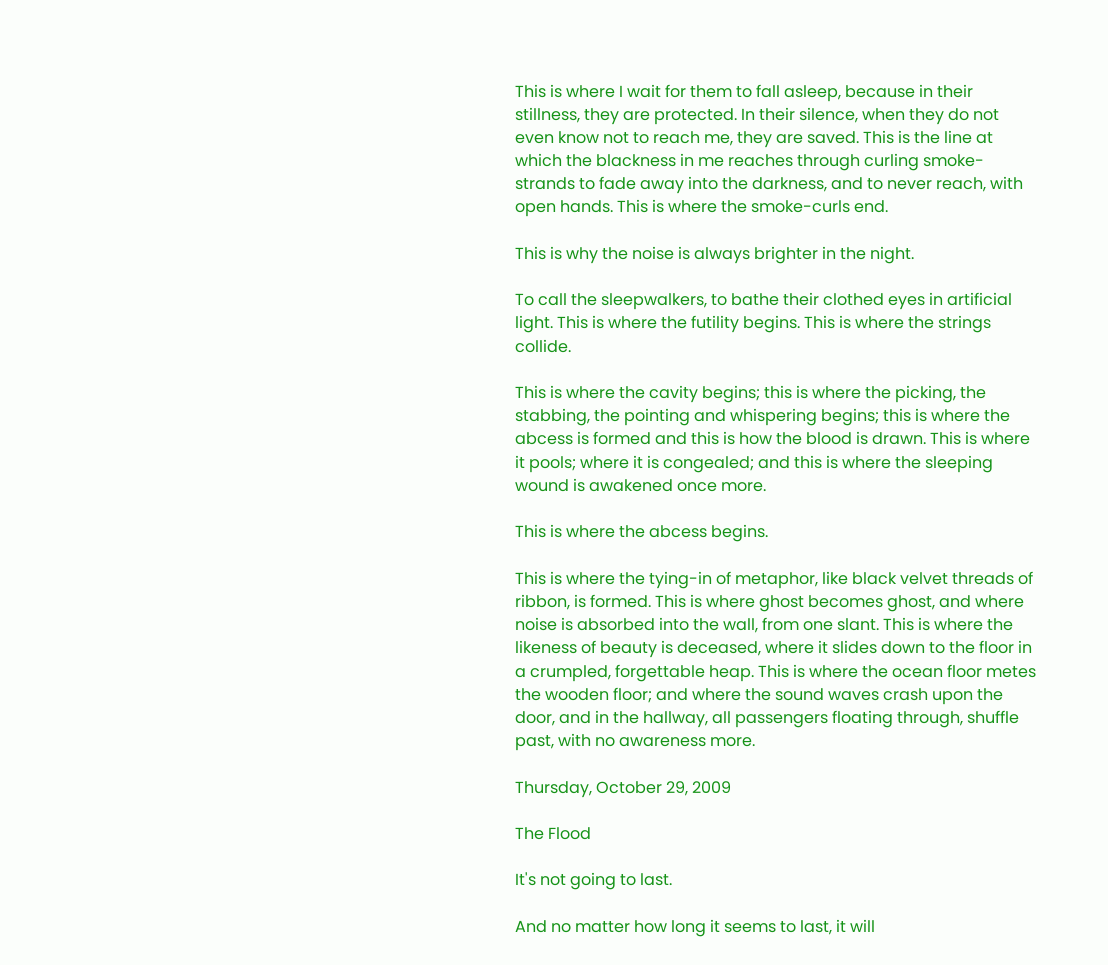This is where I wait for them to fall asleep, because in their stillness, they are protected. In their silence, when they do not even know not to reach me, they are saved. This is the line at which the blackness in me reaches through curling smoke-strands to fade away into the darkness, and to never reach, with open hands. This is where the smoke-curls end.

This is why the noise is always brighter in the night.

To call the sleepwalkers, to bathe their clothed eyes in artificial light. This is where the futility begins. This is where the strings collide.

This is where the cavity begins; this is where the picking, the stabbing, the pointing and whispering begins; this is where the abcess is formed and this is how the blood is drawn. This is where it pools; where it is congealed; and this is where the sleeping wound is awakened once more.

This is where the abcess begins.

This is where the tying-in of metaphor, like black velvet threads of ribbon, is formed. This is where ghost becomes ghost, and where noise is absorbed into the wall, from one slant. This is where the likeness of beauty is deceased, where it slides down to the floor in a crumpled, forgettable heap. This is where the ocean floor metes the wooden floor; and where the sound waves crash upon the door, and in the hallway, all passengers floating through, shuffle past, with no awareness more.

Thursday, October 29, 2009

The Flood

It's not going to last.

And no matter how long it seems to last, it will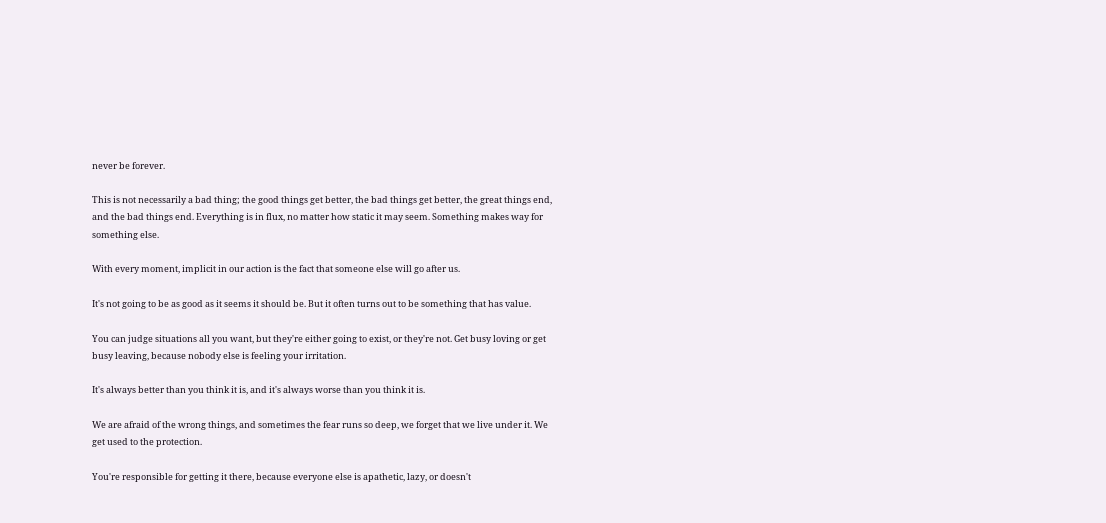never be forever.

This is not necessarily a bad thing; the good things get better, the bad things get better, the great things end, and the bad things end. Everything is in flux, no matter how static it may seem. Something makes way for something else.

With every moment, implicit in our action is the fact that someone else will go after us.

It's not going to be as good as it seems it should be. But it often turns out to be something that has value.

You can judge situations all you want, but they're either going to exist, or they're not. Get busy loving or get busy leaving, because nobody else is feeling your irritation.

It's always better than you think it is, and it's always worse than you think it is.

We are afraid of the wrong things, and sometimes the fear runs so deep, we forget that we live under it. We get used to the protection.

You're responsible for getting it there, because everyone else is apathetic, lazy, or doesn't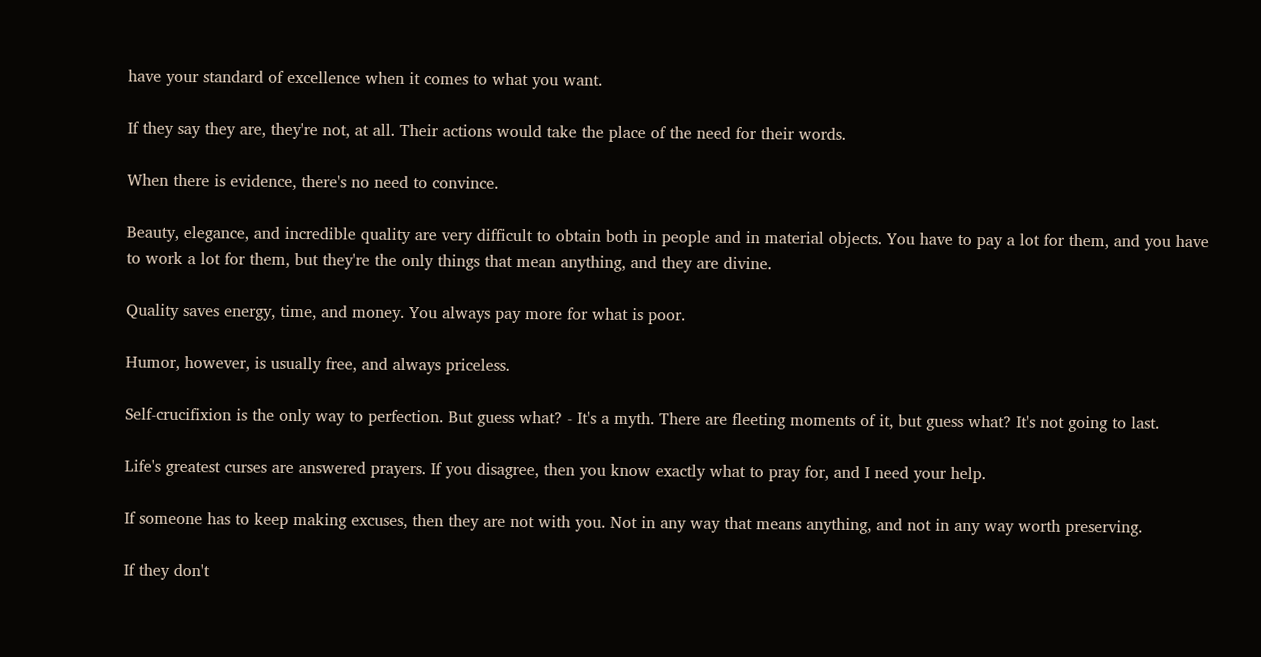have your standard of excellence when it comes to what you want.

If they say they are, they're not, at all. Their actions would take the place of the need for their words.

When there is evidence, there's no need to convince.

Beauty, elegance, and incredible quality are very difficult to obtain both in people and in material objects. You have to pay a lot for them, and you have to work a lot for them, but they're the only things that mean anything, and they are divine.

Quality saves energy, time, and money. You always pay more for what is poor.

Humor, however, is usually free, and always priceless.

Self-crucifixion is the only way to perfection. But guess what? - It's a myth. There are fleeting moments of it, but guess what? It's not going to last.

Life's greatest curses are answered prayers. If you disagree, then you know exactly what to pray for, and I need your help.

If someone has to keep making excuses, then they are not with you. Not in any way that means anything, and not in any way worth preserving.

If they don't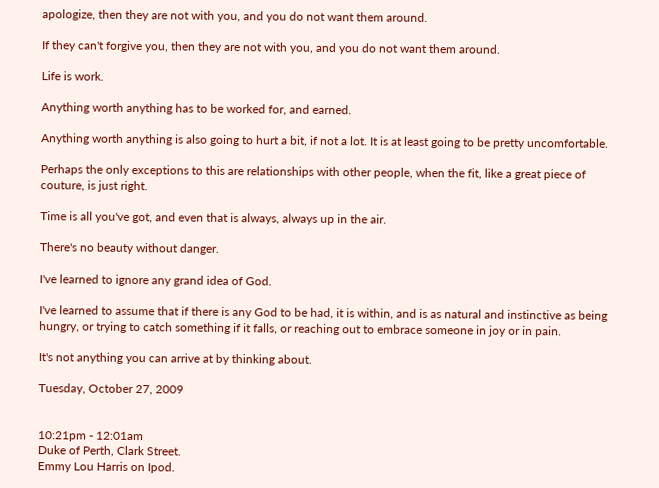apologize, then they are not with you, and you do not want them around.

If they can't forgive you, then they are not with you, and you do not want them around.

Life is work.

Anything worth anything has to be worked for, and earned.

Anything worth anything is also going to hurt a bit, if not a lot. It is at least going to be pretty uncomfortable.

Perhaps the only exceptions to this are relationships with other people, when the fit, like a great piece of couture, is just right.

Time is all you've got, and even that is always, always up in the air.

There's no beauty without danger.

I've learned to ignore any grand idea of God.

I've learned to assume that if there is any God to be had, it is within, and is as natural and instinctive as being hungry, or trying to catch something if it falls, or reaching out to embrace someone in joy or in pain.

It's not anything you can arrive at by thinking about.

Tuesday, October 27, 2009


10:21pm - 12:01am
Duke of Perth, Clark Street.
Emmy Lou Harris on Ipod.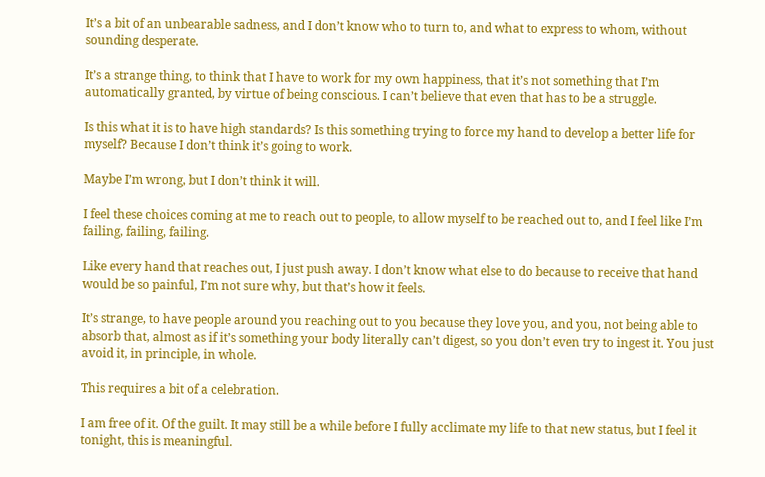It’s a bit of an unbearable sadness, and I don’t know who to turn to, and what to express to whom, without sounding desperate.

It’s a strange thing, to think that I have to work for my own happiness, that it’s not something that I’m automatically granted, by virtue of being conscious. I can’t believe that even that has to be a struggle.

Is this what it is to have high standards? Is this something trying to force my hand to develop a better life for myself? Because I don’t think it’s going to work.

Maybe I’m wrong, but I don’t think it will.

I feel these choices coming at me to reach out to people, to allow myself to be reached out to, and I feel like I’m failing, failing, failing.

Like every hand that reaches out, I just push away. I don’t know what else to do because to receive that hand would be so painful, I’m not sure why, but that’s how it feels.

It’s strange, to have people around you reaching out to you because they love you, and you, not being able to absorb that, almost as if it’s something your body literally can’t digest, so you don’t even try to ingest it. You just avoid it, in principle, in whole.

This requires a bit of a celebration.

I am free of it. Of the guilt. It may still be a while before I fully acclimate my life to that new status, but I feel it tonight, this is meaningful.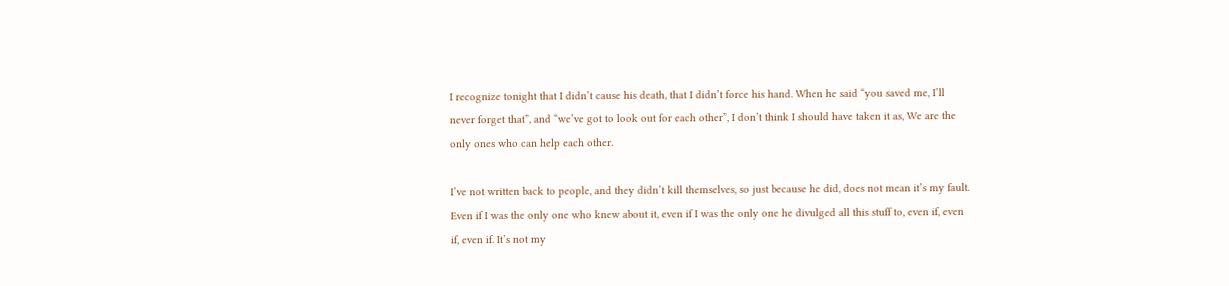I recognize tonight that I didn’t cause his death, that I didn’t force his hand. When he said “you saved me, I’ll never forget that”, and “we’ve got to look out for each other”, I don’t think I should have taken it as, We are the only ones who can help each other.

I’ve not written back to people, and they didn’t kill themselves, so just because he did, does not mean it’s my fault. Even if I was the only one who knew about it, even if I was the only one he divulged all this stuff to, even if, even if, even if. It’s not my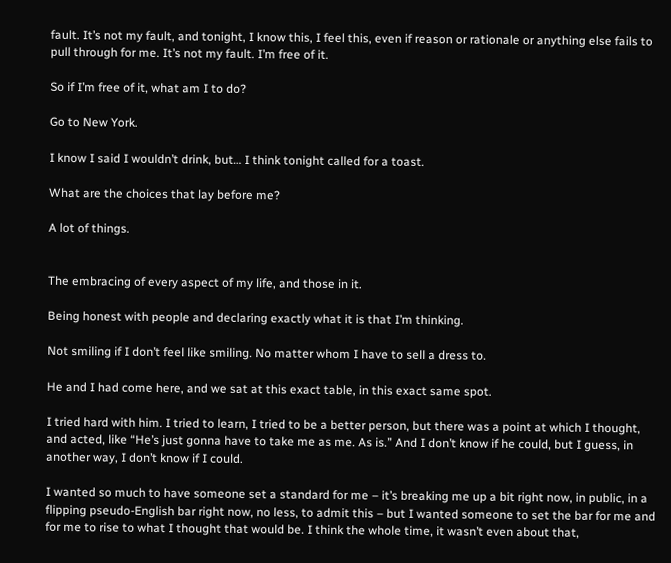fault. It’s not my fault, and tonight, I know this, I feel this, even if reason or rationale or anything else fails to pull through for me. It’s not my fault. I’m free of it.

So if I’m free of it, what am I to do?

Go to New York.

I know I said I wouldn’t drink, but… I think tonight called for a toast.

What are the choices that lay before me?

A lot of things.


The embracing of every aspect of my life, and those in it.

Being honest with people and declaring exactly what it is that I’m thinking.

Not smiling if I don’t feel like smiling. No matter whom I have to sell a dress to.

He and I had come here, and we sat at this exact table, in this exact same spot.

I tried hard with him. I tried to learn, I tried to be a better person, but there was a point at which I thought, and acted, like “He’s just gonna have to take me as me. As is.” And I don’t know if he could, but I guess, in another way, I don’t know if I could.

I wanted so much to have someone set a standard for me – it’s breaking me up a bit right now, in public, in a flipping pseudo-English bar right now, no less, to admit this – but I wanted someone to set the bar for me and for me to rise to what I thought that would be. I think the whole time, it wasn’t even about that,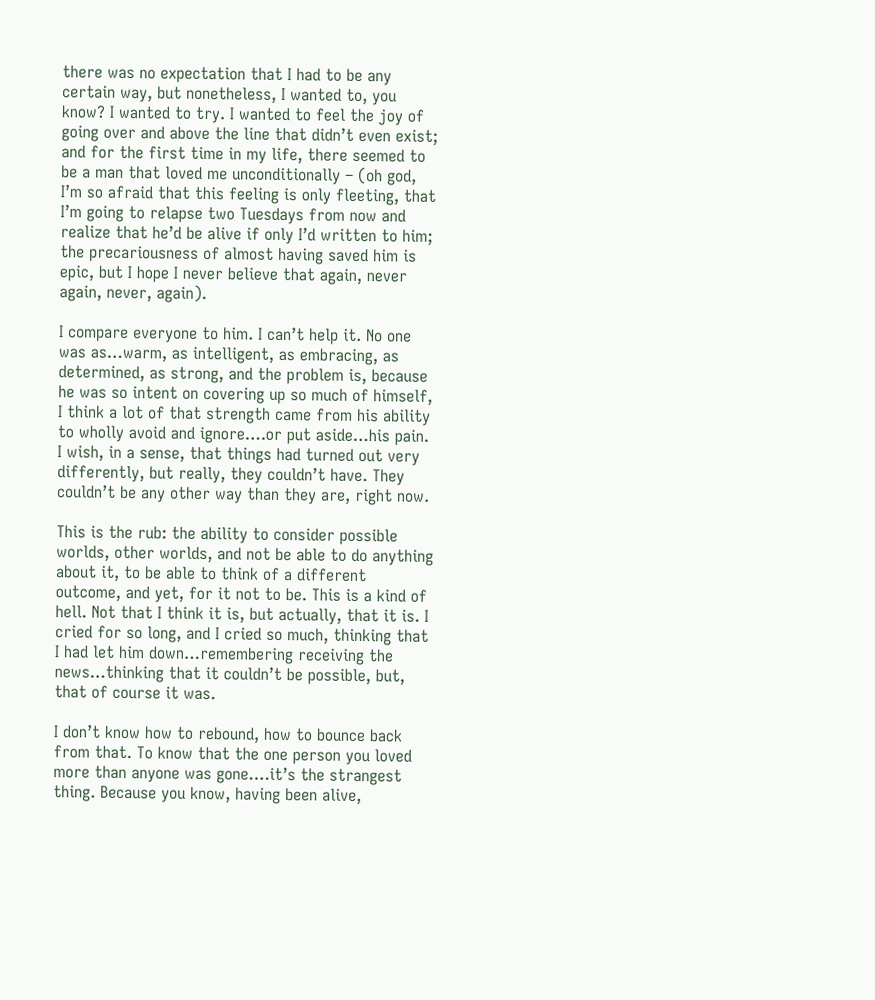there was no expectation that I had to be any certain way, but nonetheless, I wanted to, you know? I wanted to try. I wanted to feel the joy of going over and above the line that didn’t even exist; and for the first time in my life, there seemed to be a man that loved me unconditionally – (oh god, I’m so afraid that this feeling is only fleeting, that I’m going to relapse two Tuesdays from now and realize that he’d be alive if only I’d written to him; the precariousness of almost having saved him is epic, but I hope I never believe that again, never again, never, again).

I compare everyone to him. I can’t help it. No one was as…warm, as intelligent, as embracing, as determined, as strong, and the problem is, because he was so intent on covering up so much of himself, I think a lot of that strength came from his ability to wholly avoid and ignore….or put aside…his pain. I wish, in a sense, that things had turned out very differently, but really, they couldn’t have. They couldn’t be any other way than they are, right now.

This is the rub: the ability to consider possible worlds, other worlds, and not be able to do anything about it, to be able to think of a different outcome, and yet, for it not to be. This is a kind of hell. Not that I think it is, but actually, that it is. I cried for so long, and I cried so much, thinking that I had let him down…remembering receiving the news…thinking that it couldn’t be possible, but, that of course it was.

I don’t know how to rebound, how to bounce back from that. To know that the one person you loved more than anyone was gone….it’s the strangest thing. Because you know, having been alive,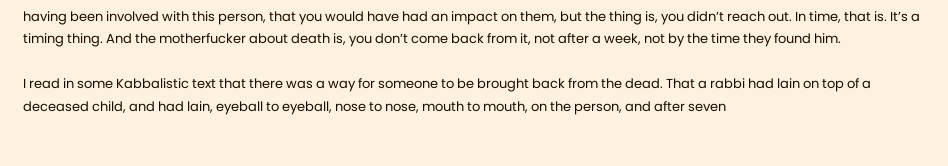having been involved with this person, that you would have had an impact on them, but the thing is, you didn’t reach out. In time, that is. It’s a timing thing. And the motherfucker about death is, you don’t come back from it, not after a week, not by the time they found him.

I read in some Kabbalistic text that there was a way for someone to be brought back from the dead. That a rabbi had lain on top of a deceased child, and had lain, eyeball to eyeball, nose to nose, mouth to mouth, on the person, and after seven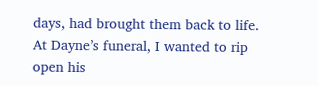days, had brought them back to life. At Dayne’s funeral, I wanted to rip open his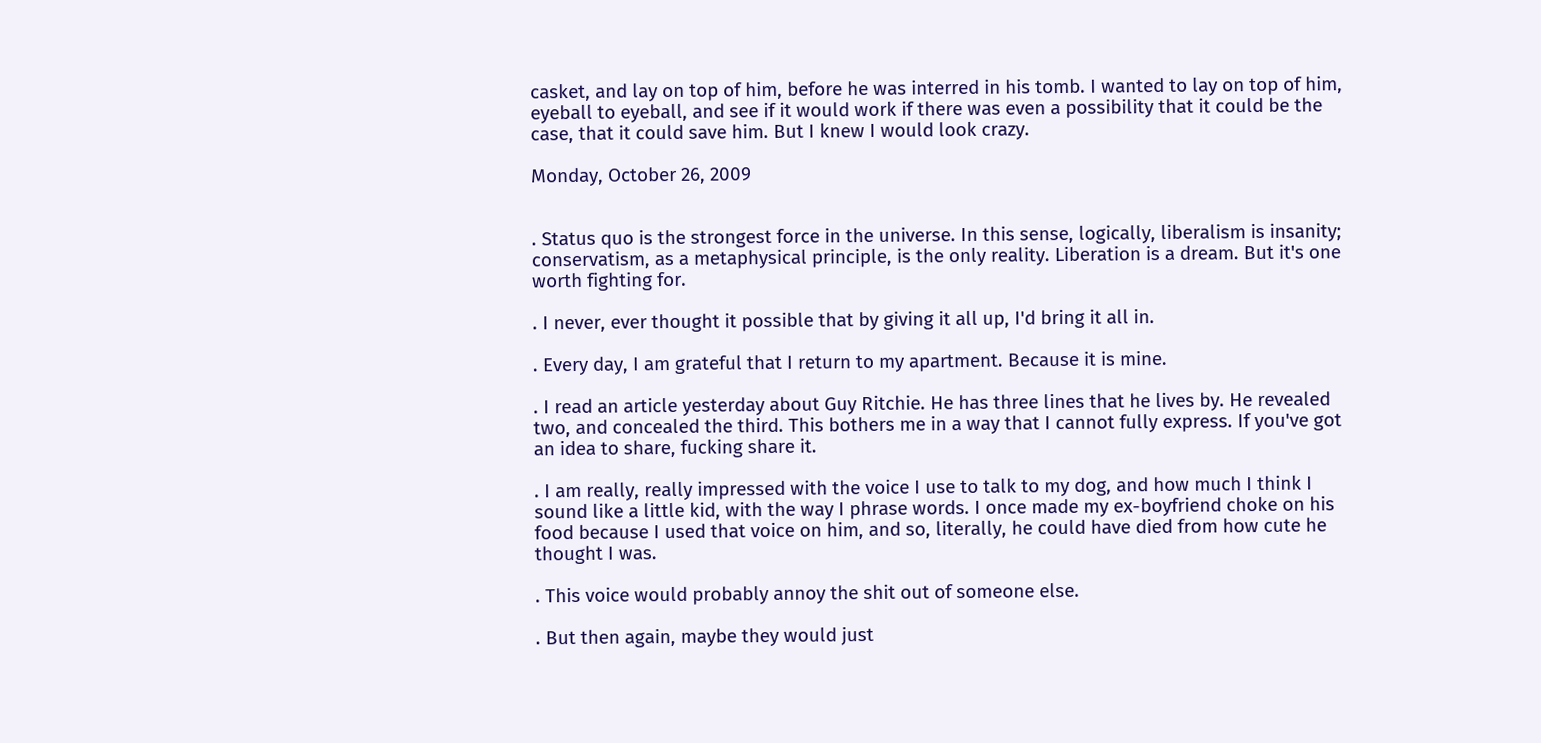casket, and lay on top of him, before he was interred in his tomb. I wanted to lay on top of him, eyeball to eyeball, and see if it would work if there was even a possibility that it could be the case, that it could save him. But I knew I would look crazy.

Monday, October 26, 2009


. Status quo is the strongest force in the universe. In this sense, logically, liberalism is insanity; conservatism, as a metaphysical principle, is the only reality. Liberation is a dream. But it's one worth fighting for.

. I never, ever thought it possible that by giving it all up, I'd bring it all in.

. Every day, I am grateful that I return to my apartment. Because it is mine.

. I read an article yesterday about Guy Ritchie. He has three lines that he lives by. He revealed two, and concealed the third. This bothers me in a way that I cannot fully express. If you've got an idea to share, fucking share it.

. I am really, really impressed with the voice I use to talk to my dog, and how much I think I sound like a little kid, with the way I phrase words. I once made my ex-boyfriend choke on his food because I used that voice on him, and so, literally, he could have died from how cute he thought I was.

. This voice would probably annoy the shit out of someone else.

. But then again, maybe they would just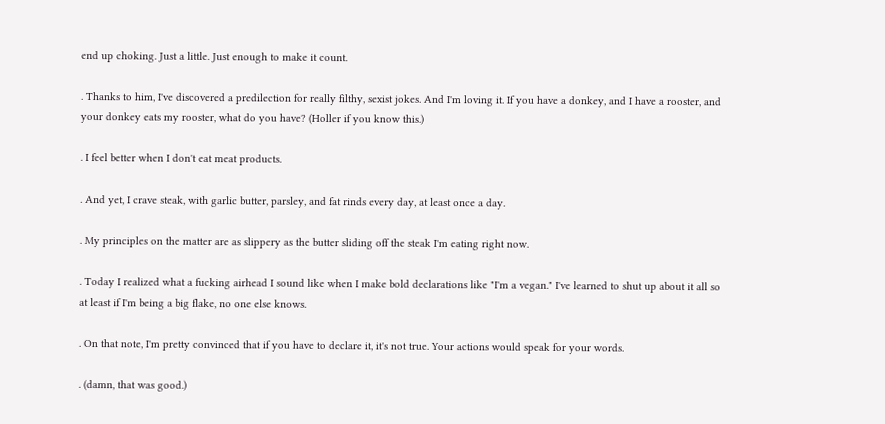end up choking. Just a little. Just enough to make it count.

. Thanks to him, I've discovered a predilection for really filthy, sexist jokes. And I'm loving it. If you have a donkey, and I have a rooster, and your donkey eats my rooster, what do you have? (Holler if you know this.)

. I feel better when I don't eat meat products.

. And yet, I crave steak, with garlic butter, parsley, and fat rinds every day, at least once a day.

. My principles on the matter are as slippery as the butter sliding off the steak I'm eating right now.

. Today I realized what a fucking airhead I sound like when I make bold declarations like "I'm a vegan." I've learned to shut up about it all so at least if I'm being a big flake, no one else knows.

. On that note, I'm pretty convinced that if you have to declare it, it's not true. Your actions would speak for your words.

. (damn, that was good.)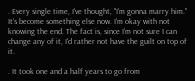. Every single time, I've thought, "I'm gonna marry him." It's become something else now. I'm okay with not knowing the end. The fact is, since I'm not sure I can change any of it, I'd rather not have the guilt on top of it.

. It took one and a half years to go from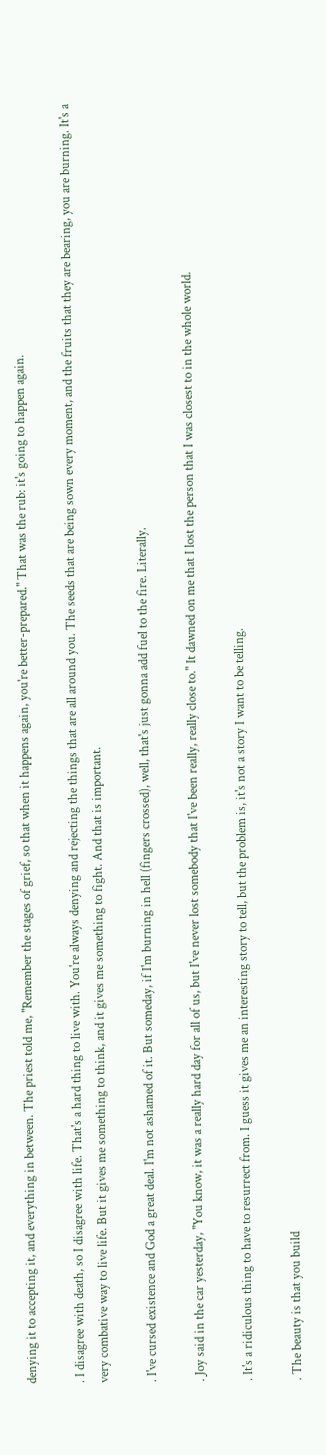denying it to accepting it, and everything in between. The priest told me, "Remember the stages of grief, so that when it happens again, you're better-prepared." That was the rub: it's going to happen again.

. I disagree with death, so I disagree with life. That's a hard thing to live with. You're always denying and rejecting the things that are all around you. The seeds that are being sown every moment, and the fruits that they are bearing, you are burning. It's a very combative way to live life. But it gives me something to think, and it gives me something to fight. And that is important.

. I've cursed existence and God a great deal. I'm not ashamed of it. But someday, if I'm burning in hell (fingers crossed), well, that's just gonna add fuel to the fire. Literally.

. Joy said in the car yesterday, "You know, it was a really hard day for all of us, but I've never lost somebody that I've been really, really close to." It dawned on me that I lost the person that I was closest to in the whole world.

. It's a ridiculous thing to have to resurrect from. I guess it gives me an interesting story to tell, but the problem is, it's not a story I want to be telling.

. The beauty is that you build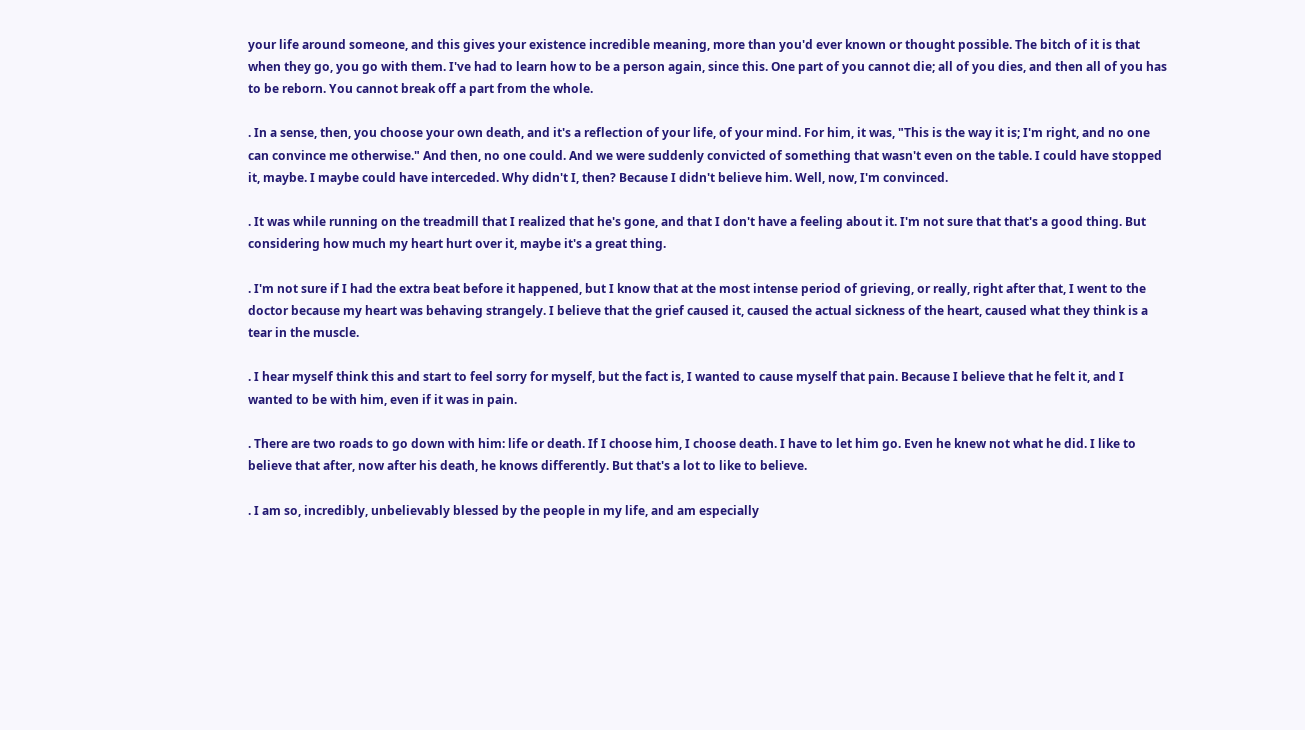your life around someone, and this gives your existence incredible meaning, more than you'd ever known or thought possible. The bitch of it is that when they go, you go with them. I've had to learn how to be a person again, since this. One part of you cannot die; all of you dies, and then all of you has to be reborn. You cannot break off a part from the whole.

. In a sense, then, you choose your own death, and it's a reflection of your life, of your mind. For him, it was, "This is the way it is; I'm right, and no one can convince me otherwise." And then, no one could. And we were suddenly convicted of something that wasn't even on the table. I could have stopped it, maybe. I maybe could have interceded. Why didn't I, then? Because I didn't believe him. Well, now, I'm convinced.

. It was while running on the treadmill that I realized that he's gone, and that I don't have a feeling about it. I'm not sure that that's a good thing. But considering how much my heart hurt over it, maybe it's a great thing.

. I'm not sure if I had the extra beat before it happened, but I know that at the most intense period of grieving, or really, right after that, I went to the doctor because my heart was behaving strangely. I believe that the grief caused it, caused the actual sickness of the heart, caused what they think is a tear in the muscle.

. I hear myself think this and start to feel sorry for myself, but the fact is, I wanted to cause myself that pain. Because I believe that he felt it, and I wanted to be with him, even if it was in pain.

. There are two roads to go down with him: life or death. If I choose him, I choose death. I have to let him go. Even he knew not what he did. I like to believe that after, now after his death, he knows differently. But that's a lot to like to believe.

. I am so, incredibly, unbelievably blessed by the people in my life, and am especially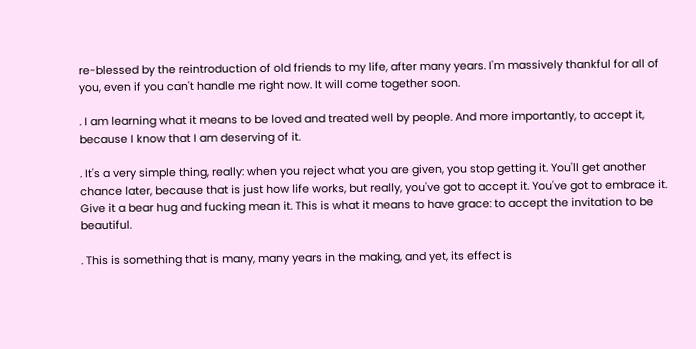re-blessed by the reintroduction of old friends to my life, after many years. I'm massively thankful for all of you, even if you can't handle me right now. It will come together soon.

. I am learning what it means to be loved and treated well by people. And more importantly, to accept it, because I know that I am deserving of it.

. It's a very simple thing, really: when you reject what you are given, you stop getting it. You'll get another chance later, because that is just how life works, but really, you've got to accept it. You've got to embrace it. Give it a bear hug and fucking mean it. This is what it means to have grace: to accept the invitation to be beautiful.

. This is something that is many, many years in the making, and yet, its effect is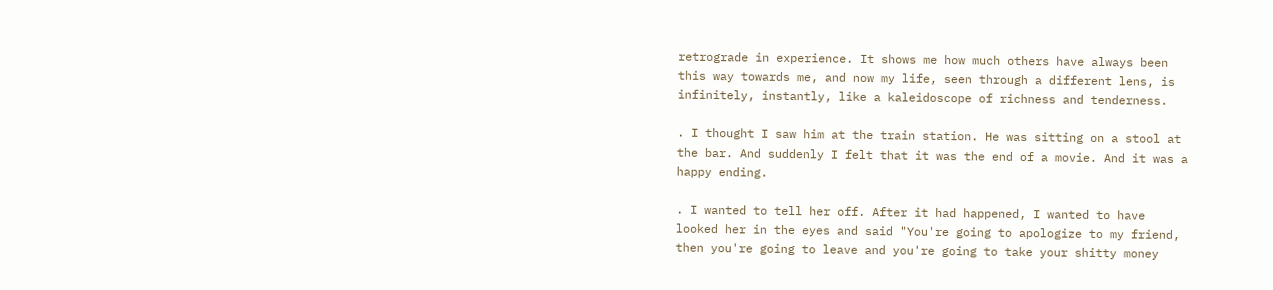retrograde in experience. It shows me how much others have always been this way towards me, and now my life, seen through a different lens, is infinitely, instantly, like a kaleidoscope of richness and tenderness.

. I thought I saw him at the train station. He was sitting on a stool at the bar. And suddenly I felt that it was the end of a movie. And it was a happy ending.

. I wanted to tell her off. After it had happened, I wanted to have looked her in the eyes and said "You're going to apologize to my friend, then you're going to leave and you're going to take your shitty money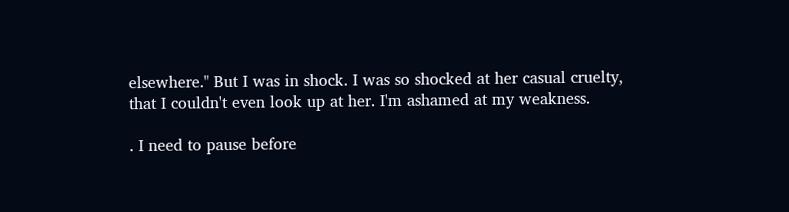elsewhere." But I was in shock. I was so shocked at her casual cruelty, that I couldn't even look up at her. I'm ashamed at my weakness.

. I need to pause before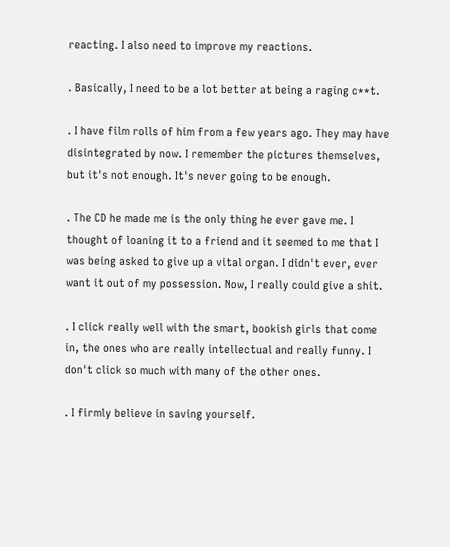reacting. I also need to improve my reactions.

. Basically, I need to be a lot better at being a raging c**t.

. I have film rolls of him from a few years ago. They may have disintegrated by now. I remember the pictures themselves, but it's not enough. It's never going to be enough.

. The CD he made me is the only thing he ever gave me. I thought of loaning it to a friend and it seemed to me that I was being asked to give up a vital organ. I didn't ever, ever want it out of my possession. Now, I really could give a shit.

. I click really well with the smart, bookish girls that come in, the ones who are really intellectual and really funny. I don't click so much with many of the other ones.

. I firmly believe in saving yourself.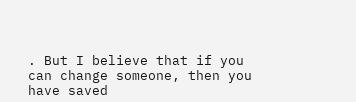. But I believe that if you can change someone, then you have saved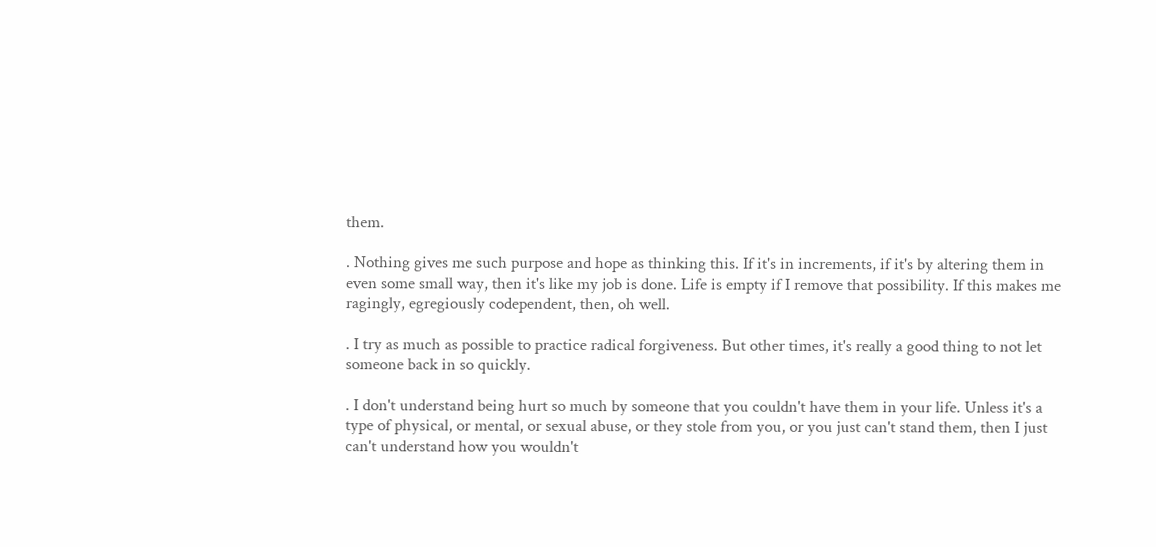them.

. Nothing gives me such purpose and hope as thinking this. If it's in increments, if it's by altering them in even some small way, then it's like my job is done. Life is empty if I remove that possibility. If this makes me ragingly, egregiously codependent, then, oh well.

. I try as much as possible to practice radical forgiveness. But other times, it's really a good thing to not let someone back in so quickly.

. I don't understand being hurt so much by someone that you couldn't have them in your life. Unless it's a type of physical, or mental, or sexual abuse, or they stole from you, or you just can't stand them, then I just can't understand how you wouldn't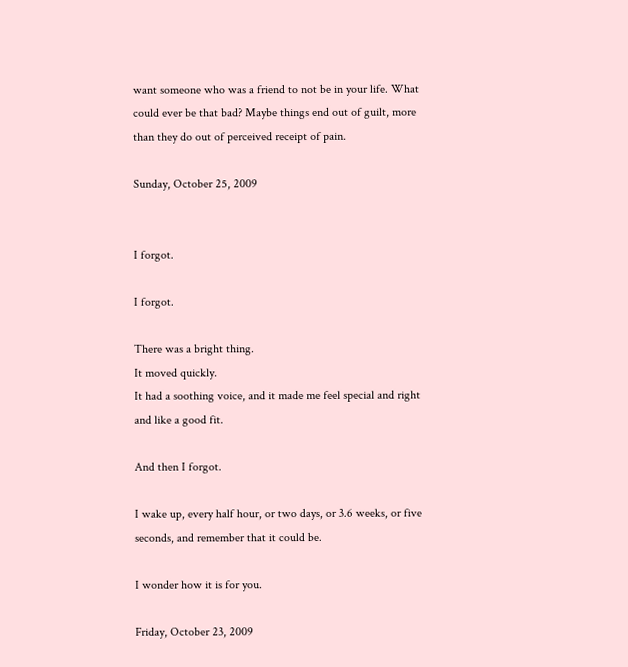want someone who was a friend to not be in your life. What could ever be that bad? Maybe things end out of guilt, more than they do out of perceived receipt of pain.

Sunday, October 25, 2009


I forgot.

I forgot.

There was a bright thing.
It moved quickly.
It had a soothing voice, and it made me feel special and right and like a good fit.

And then I forgot.

I wake up, every half hour, or two days, or 3.6 weeks, or five seconds, and remember that it could be.

I wonder how it is for you.

Friday, October 23, 2009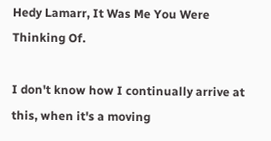Hedy Lamarr, It Was Me You Were Thinking Of.

I don't know how I continually arrive at this, when it's a moving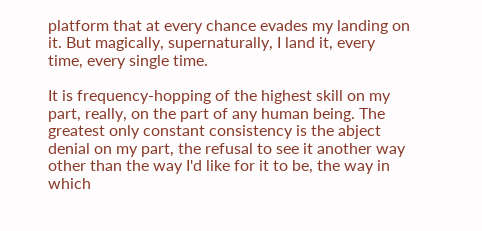platform that at every chance evades my landing on it. But magically, supernaturally, I land it, every time, every single time.

It is frequency-hopping of the highest skill on my part, really, on the part of any human being. The greatest only constant consistency is the abject denial on my part, the refusal to see it another way other than the way I'd like for it to be, the way in which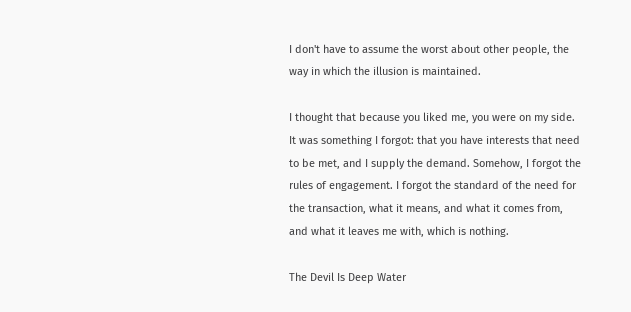I don't have to assume the worst about other people, the way in which the illusion is maintained.

I thought that because you liked me, you were on my side. It was something I forgot: that you have interests that need to be met, and I supply the demand. Somehow, I forgot the rules of engagement. I forgot the standard of the need for the transaction, what it means, and what it comes from, and what it leaves me with, which is nothing.

The Devil Is Deep Water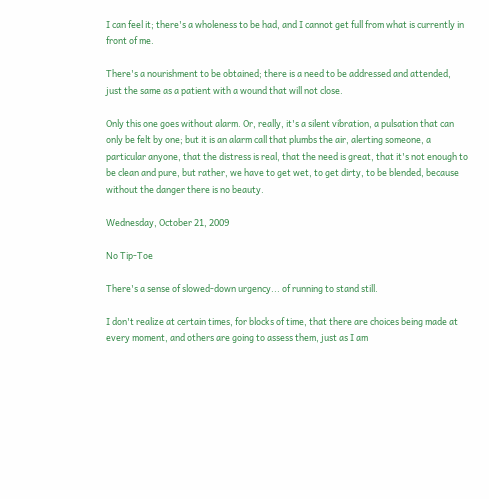I can feel it; there's a wholeness to be had, and I cannot get full from what is currently in front of me.

There's a nourishment to be obtained; there is a need to be addressed and attended, just the same as a patient with a wound that will not close.

Only this one goes without alarm. Or, really, it's a silent vibration, a pulsation that can only be felt by one; but it is an alarm call that plumbs the air, alerting someone, a particular anyone, that the distress is real, that the need is great, that it's not enough to be clean and pure, but rather, we have to get wet, to get dirty, to be blended, because without the danger there is no beauty.

Wednesday, October 21, 2009

No Tip-Toe

There's a sense of slowed-down urgency... of running to stand still.

I don't realize at certain times, for blocks of time, that there are choices being made at every moment, and others are going to assess them, just as I am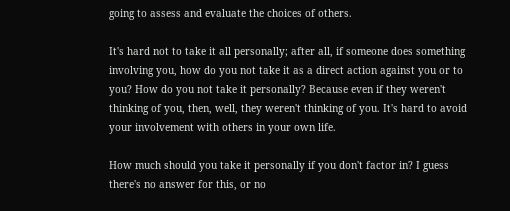going to assess and evaluate the choices of others.

It's hard not to take it all personally; after all, if someone does something involving you, how do you not take it as a direct action against you or to you? How do you not take it personally? Because even if they weren't thinking of you, then, well, they weren't thinking of you. It's hard to avoid your involvement with others in your own life.

How much should you take it personally if you don't factor in? I guess there's no answer for this, or no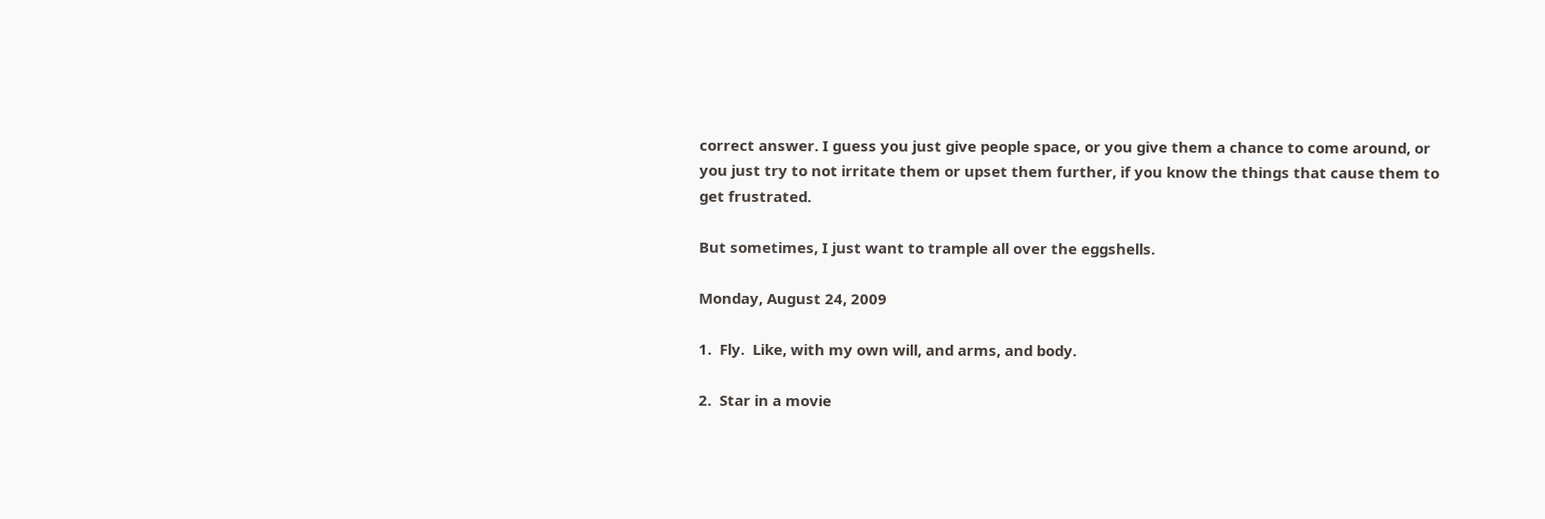correct answer. I guess you just give people space, or you give them a chance to come around, or you just try to not irritate them or upset them further, if you know the things that cause them to get frustrated.

But sometimes, I just want to trample all over the eggshells.

Monday, August 24, 2009

1.  Fly.  Like, with my own will, and arms, and body.

2.  Star in a movie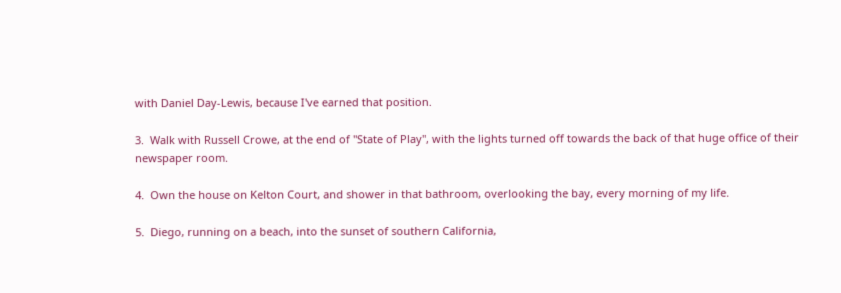with Daniel Day-Lewis, because I've earned that position.

3.  Walk with Russell Crowe, at the end of "State of Play", with the lights turned off towards the back of that huge office of their newspaper room.

4.  Own the house on Kelton Court, and shower in that bathroom, overlooking the bay, every morning of my life.

5.  Diego, running on a beach, into the sunset of southern California,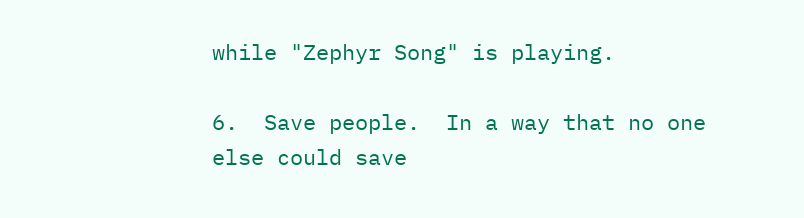while "Zephyr Song" is playing.

6.  Save people.  In a way that no one else could save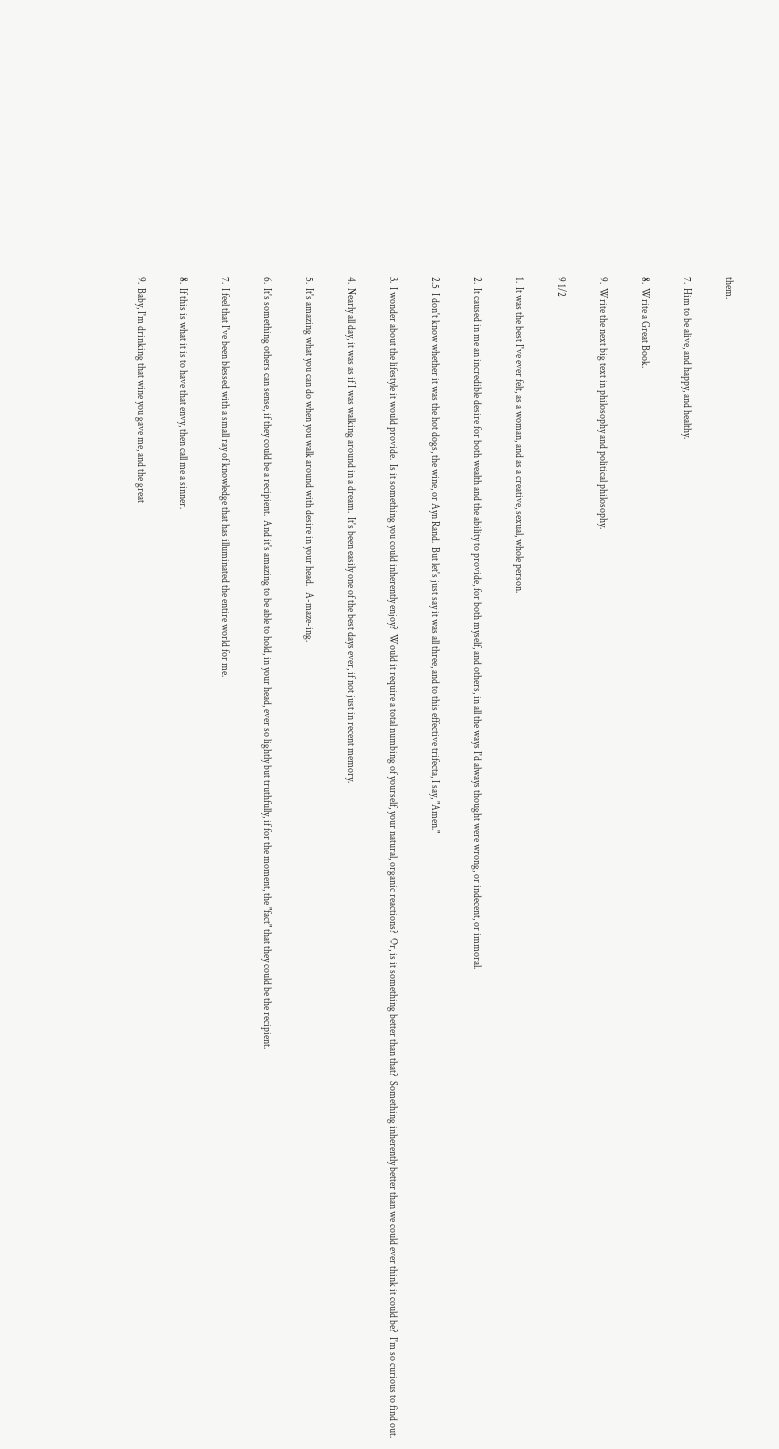them.

7.  Him to be alive, and happy, and healthy.

8.  Write a Great Book.

9.  Write the next big text in philosophy and political philosophy.

9 1/2

1.  It was the best I've ever felt, as a woman, and as a creative, sexual, whole person.

2.  It caused in me an incredible desire for both wealth and the ability to provide, for both myself, and others, in all the ways I'd always thought were wrong, or indecent, or immoral.

2.5  I don't know whether it was the hot dogs, the wine, or Ayn Rand.  But let's just say it was all three, and to this effective trifecta, I say, "Amen."

3.  I wonder about the lifestyle it would provide.  Is it something you could inherently enjoy?  Would it require a total numbing of yourself, your natural, organic reactions?  Or, is it something better than that?  Something inherently better than we could ever think it could be?  I'm so curious to find out.

4.  Nearly all day, it was as if I was walking around in a dream.  It's been easily one of the best days ever, if not just in recent memory.

5.  It's amazing what you can do when you walk around with desire in your head.   A-maze-ing.

6.  It's something others can sense, if they could be a recipient.  And it's amazing to be able to hold, in your head, ever so lightly but truthfully, if for the moment, the "fact" that they could be the recipient.

7.  I feel that I've been blessed with a small ray of knowledge that has illuminated the entire world for me.

8.  If this is what it is to have that envy, then call me a sinner.

9.  Baby, I'm drinking that wine you gave me, and the great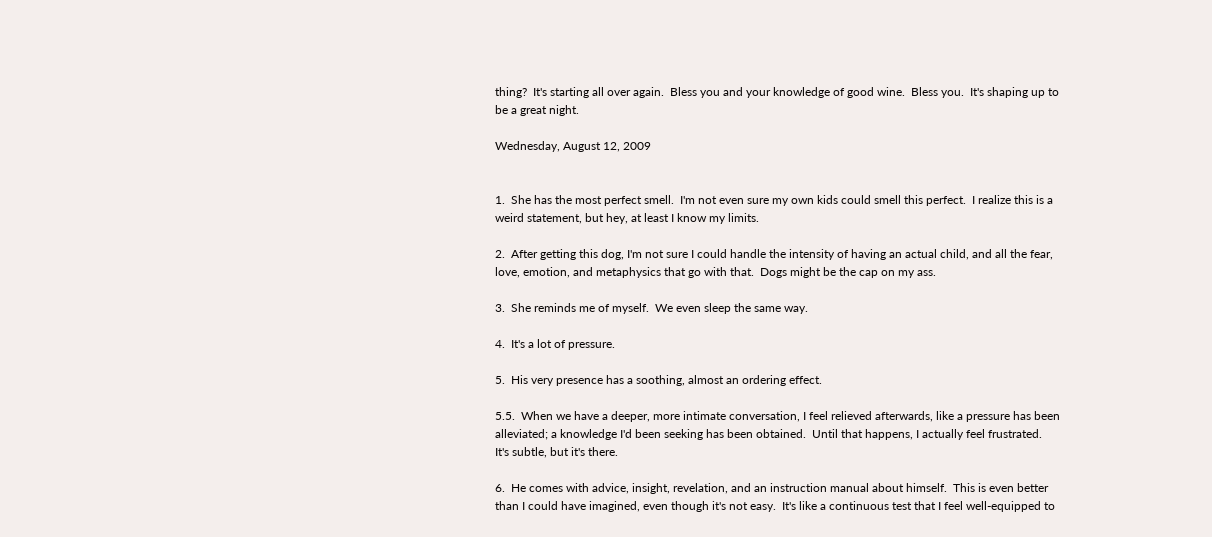thing?  It's starting all over again.  Bless you and your knowledge of good wine.  Bless you.  It's shaping up to be a great night.

Wednesday, August 12, 2009


1.  She has the most perfect smell.  I'm not even sure my own kids could smell this perfect.  I realize this is a weird statement, but hey, at least I know my limits.

2.  After getting this dog, I'm not sure I could handle the intensity of having an actual child, and all the fear, love, emotion, and metaphysics that go with that.  Dogs might be the cap on my ass.

3.  She reminds me of myself.  We even sleep the same way.

4.  It's a lot of pressure.

5.  His very presence has a soothing, almost an ordering effect.

5.5.  When we have a deeper, more intimate conversation, I feel relieved afterwards, like a pressure has been alleviated; a knowledge I'd been seeking has been obtained.  Until that happens, I actually feel frustrated.  It's subtle, but it's there.

6.  He comes with advice, insight, revelation, and an instruction manual about himself.  This is even better than I could have imagined, even though it's not easy.  It's like a continuous test that I feel well-equipped to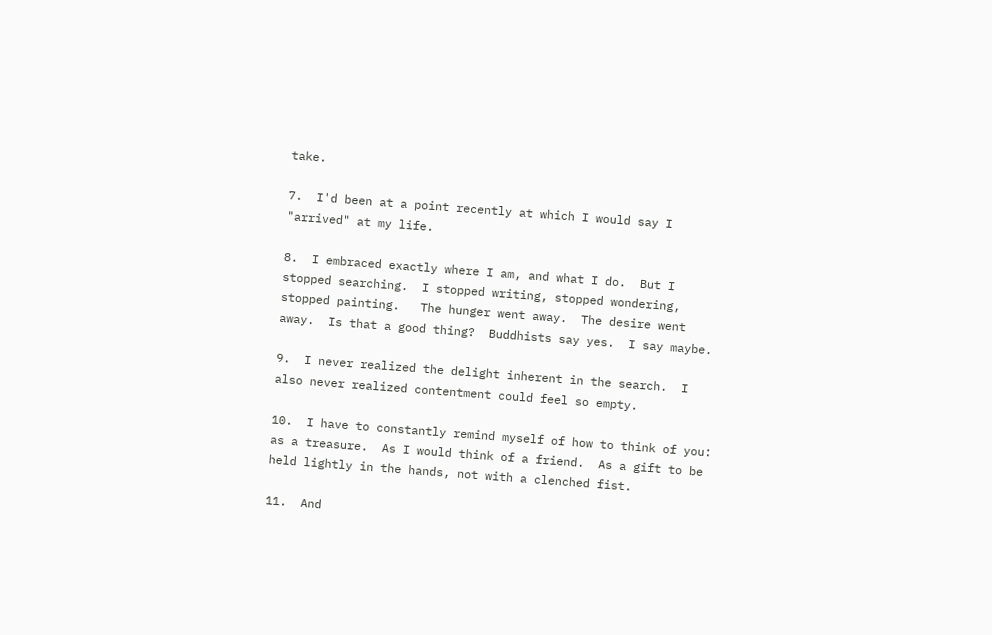take.

7.  I'd been at a point recently at which I would say I "arrived" at my life.

8.  I embraced exactly where I am, and what I do.  But I stopped searching.  I stopped writing, stopped wondering, stopped painting.   The hunger went away.  The desire went away.  Is that a good thing?  Buddhists say yes.  I say maybe.

9.  I never realized the delight inherent in the search.  I also never realized contentment could feel so empty.

10.  I have to constantly remind myself of how to think of you:  as a treasure.  As I would think of a friend.  As a gift to be held lightly in the hands, not with a clenched fist.

11.  And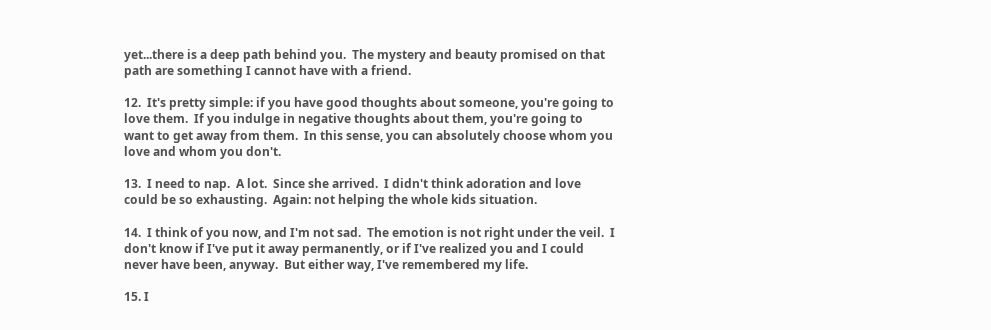yet...there is a deep path behind you.  The mystery and beauty promised on that path are something I cannot have with a friend.

12.  It's pretty simple: if you have good thoughts about someone, you're going to love them.  If you indulge in negative thoughts about them, you're going to want to get away from them.  In this sense, you can absolutely choose whom you love and whom you don't.

13.  I need to nap.  A lot.  Since she arrived.  I didn't think adoration and love could be so exhausting.  Again: not helping the whole kids situation.

14.  I think of you now, and I'm not sad.  The emotion is not right under the veil.  I don't know if I've put it away permanently, or if I've realized you and I could never have been, anyway.  But either way, I've remembered my life.

15. I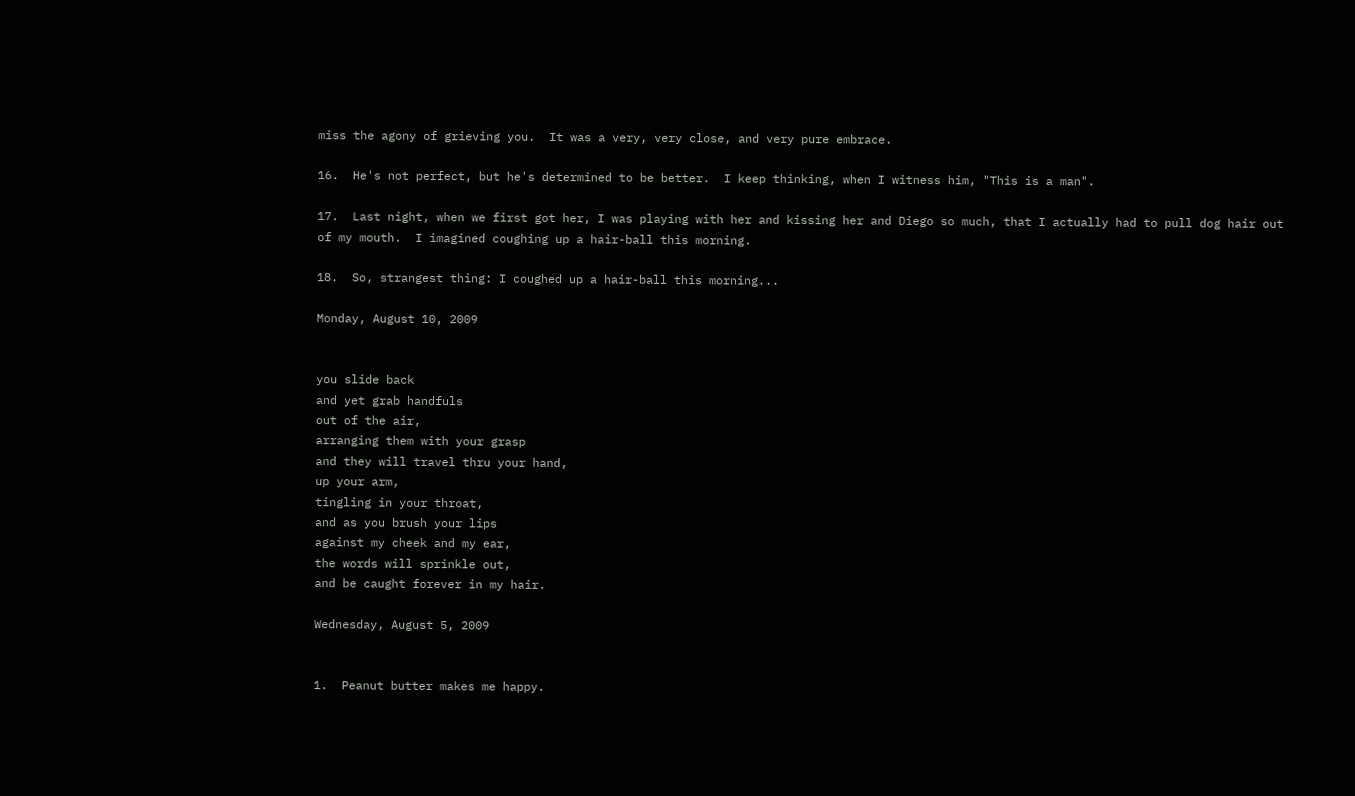miss the agony of grieving you.  It was a very, very close, and very pure embrace.

16.  He's not perfect, but he's determined to be better.  I keep thinking, when I witness him, "This is a man".

17.  Last night, when we first got her, I was playing with her and kissing her and Diego so much, that I actually had to pull dog hair out of my mouth.  I imagined coughing up a hair-ball this morning.

18.  So, strangest thing: I coughed up a hair-ball this morning...

Monday, August 10, 2009


you slide back
and yet grab handfuls
out of the air,
arranging them with your grasp
and they will travel thru your hand,
up your arm,
tingling in your throat,
and as you brush your lips
against my cheek and my ear,
the words will sprinkle out,
and be caught forever in my hair.

Wednesday, August 5, 2009


1.  Peanut butter makes me happy.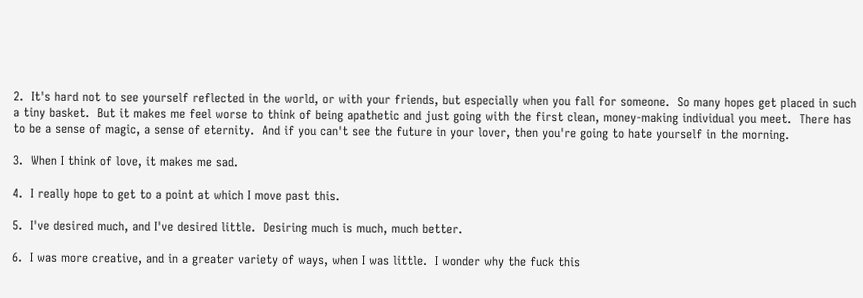2.  It's hard not to see yourself reflected in the world, or with your friends, but especially when you fall for someone.  So many hopes get placed in such a tiny basket.  But it makes me feel worse to think of being apathetic and just going with the first clean, money-making individual you meet.  There has to be a sense of magic, a sense of eternity.  And if you can't see the future in your lover, then you're going to hate yourself in the morning.

3.  When I think of love, it makes me sad.

4.  I really hope to get to a point at which I move past this.

5.  I've desired much, and I've desired little.  Desiring much is much, much better.

6.  I was more creative, and in a greater variety of ways, when I was little.  I wonder why the fuck this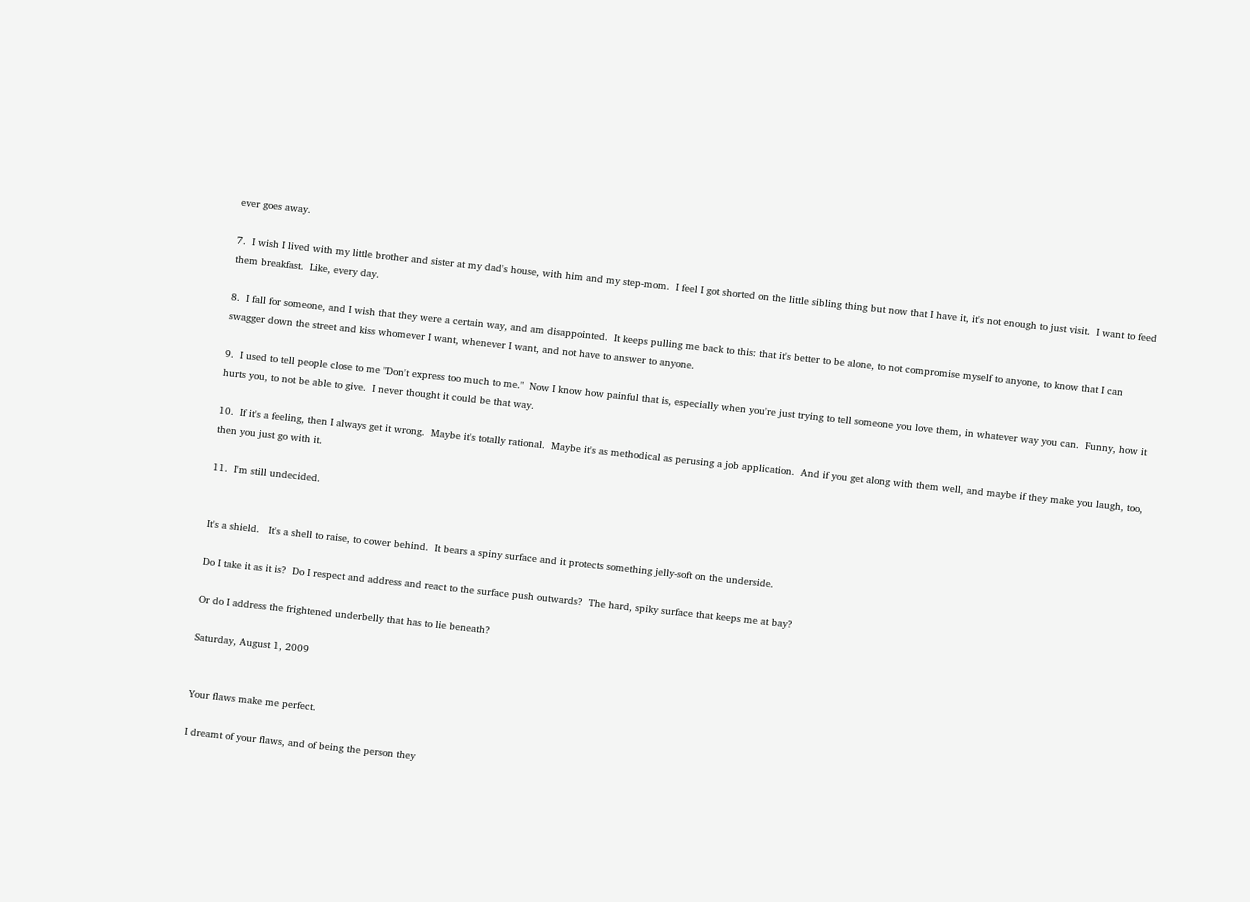ever goes away.

7.  I wish I lived with my little brother and sister at my dad's house, with him and my step-mom.  I feel I got shorted on the little sibling thing but now that I have it, it's not enough to just visit.  I want to feed them breakfast.  Like, every day.

8.  I fall for someone, and I wish that they were a certain way, and am disappointed.  It keeps pulling me back to this: that it's better to be alone, to not compromise myself to anyone, to know that I can swagger down the street and kiss whomever I want, whenever I want, and not have to answer to anyone.

9.  I used to tell people close to me "Don't express too much to me."  Now I know how painful that is, especially when you're just trying to tell someone you love them, in whatever way you can.  Funny, how it hurts you, to not be able to give.  I never thought it could be that way.

10.  If it's a feeling, then I always get it wrong.  Maybe it's totally rational.  Maybe it's as methodical as perusing a job application.  And if you get along with them well, and maybe if they make you laugh, too, then you just go with it.

11.  I'm still undecided.


It's a shield.   It's a shell to raise, to cower behind.  It bears a spiny surface and it protects something jelly-soft on the underside.

Do I take it as it is?  Do I respect and address and react to the surface push outwards?  The hard, spiky surface that keeps me at bay?

Or do I address the frightened underbelly that has to lie beneath?

Saturday, August 1, 2009


Your flaws make me perfect.

I dreamt of your flaws, and of being the person they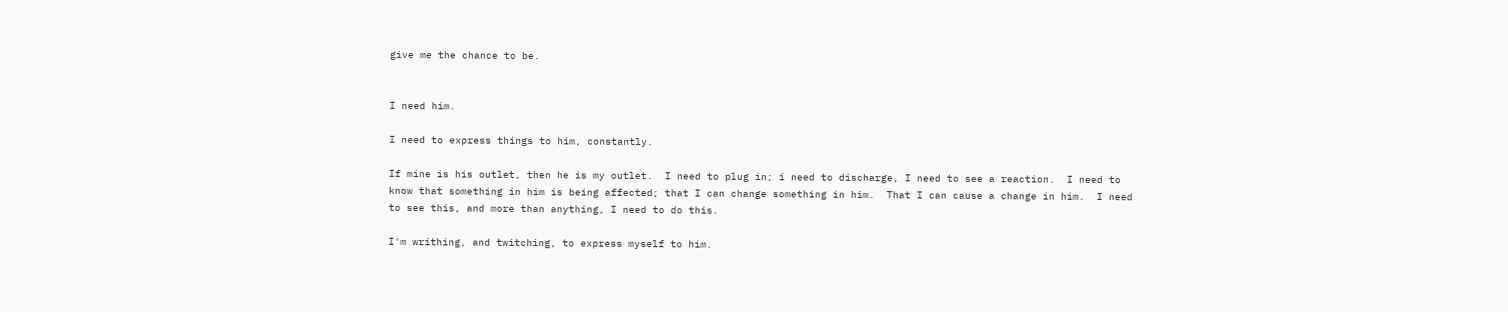give me the chance to be.


I need him.

I need to express things to him, constantly.

If mine is his outlet, then he is my outlet.  I need to plug in; i need to discharge, I need to see a reaction.  I need to know that something in him is being affected; that I can change something in him.  That I can cause a change in him.  I need to see this, and more than anything, I need to do this.

I'm writhing, and twitching, to express myself to him.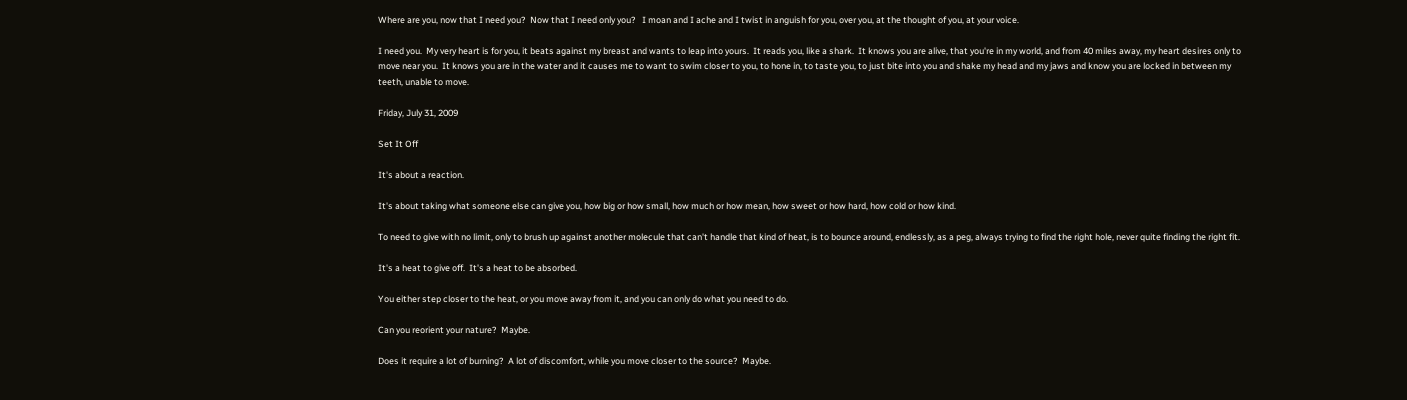Where are you, now that I need you?  Now that I need only you?   I moan and I ache and I twist in anguish for you, over you, at the thought of you, at your voice.

I need you.  My very heart is for you, it beats against my breast and wants to leap into yours.  It reads you, like a shark.  It knows you are alive, that you're in my world, and from 40 miles away, my heart desires only to move near you.  It knows you are in the water and it causes me to want to swim closer to you, to hone in, to taste you, to just bite into you and shake my head and my jaws and know you are locked in between my teeth, unable to move.

Friday, July 31, 2009

Set It Off

It's about a reaction.

It's about taking what someone else can give you, how big or how small, how much or how mean, how sweet or how hard, how cold or how kind.

To need to give with no limit, only to brush up against another molecule that can't handle that kind of heat, is to bounce around, endlessly, as a peg, always trying to find the right hole, never quite finding the right fit.

It's a heat to give off.  It's a heat to be absorbed.

You either step closer to the heat, or you move away from it, and you can only do what you need to do.

Can you reorient your nature?  Maybe.

Does it require a lot of burning?  A lot of discomfort, while you move closer to the source?  Maybe.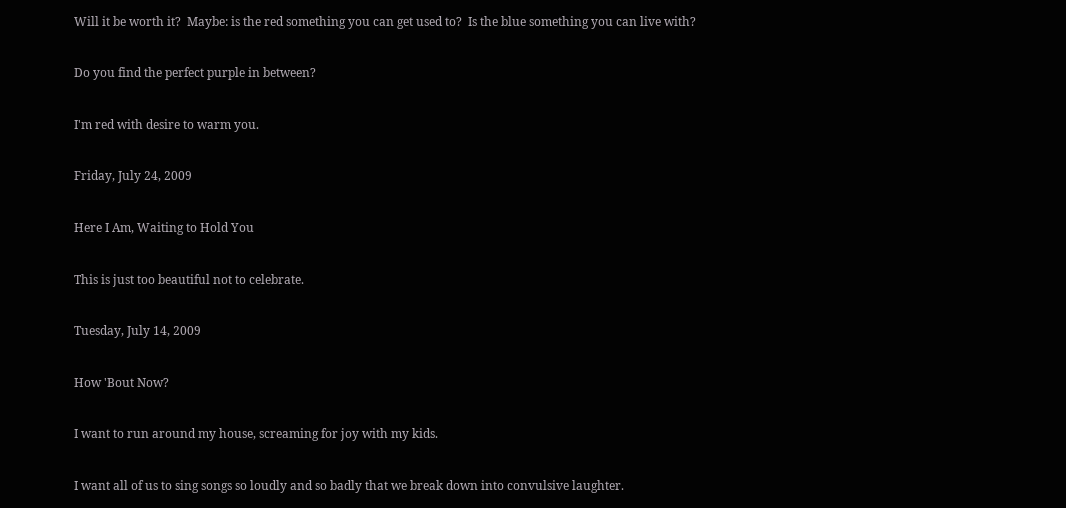Will it be worth it?  Maybe: is the red something you can get used to?  Is the blue something you can live with?

Do you find the perfect purple in between?

I'm red with desire to warm you.

Friday, July 24, 2009

Here I Am, Waiting to Hold You

This is just too beautiful not to celebrate.

Tuesday, July 14, 2009

How 'Bout Now?

I want to run around my house, screaming for joy with my kids.

I want all of us to sing songs so loudly and so badly that we break down into convulsive laughter.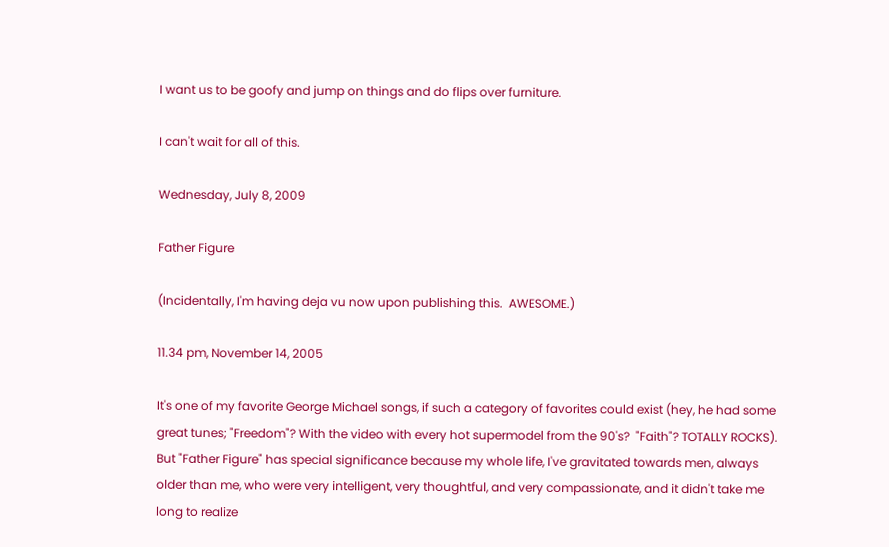I want us to be goofy and jump on things and do flips over furniture.

I can't wait for all of this.

Wednesday, July 8, 2009

Father Figure

(Incidentally, I'm having deja vu now upon publishing this.  AWESOME.)

11.34 pm, November 14, 2005

It's one of my favorite George Michael songs, if such a category of favorites could exist (hey, he had some great tunes; "Freedom"? With the video with every hot supermodel from the 90's?  "Faith"? TOTALLY ROCKS).  But "Father Figure" has special significance because my whole life, I've gravitated towards men, always older than me, who were very intelligent, very thoughtful, and very compassionate, and it didn't take me long to realize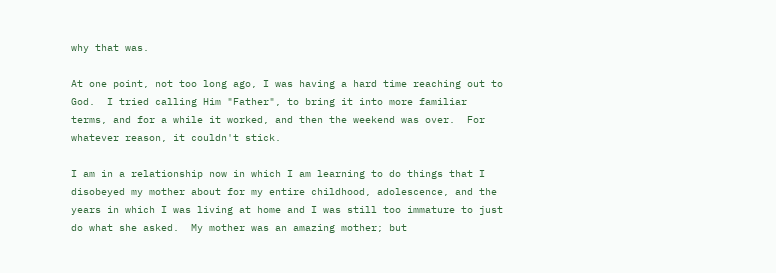why that was.

At one point, not too long ago, I was having a hard time reaching out to God.  I tried calling Him "Father", to bring it into more familiar terms, and for a while it worked, and then the weekend was over.  For whatever reason, it couldn't stick.

I am in a relationship now in which I am learning to do things that I disobeyed my mother about for my entire childhood, adolescence, and the years in which I was living at home and I was still too immature to just do what she asked.  My mother was an amazing mother; but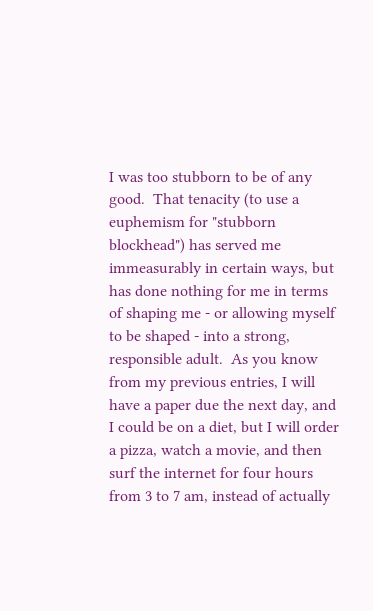I was too stubborn to be of any good.  That tenacity (to use a euphemism for "stubborn blockhead") has served me immeasurably in certain ways, but has done nothing for me in terms of shaping me - or allowing myself to be shaped - into a strong, responsible adult.  As you know from my previous entries, I will have a paper due the next day, and I could be on a diet, but I will order a pizza, watch a movie, and then surf the internet for four hours from 3 to 7 am, instead of actually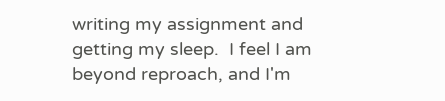writing my assignment and getting my sleep.  I feel I am beyond reproach, and I'm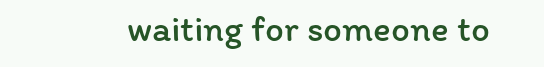waiting for someone to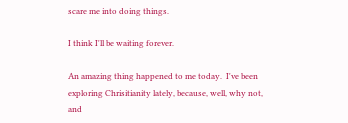scare me into doing things.

I think I'll be waiting forever.

An amazing thing happened to me today.  I've been exploring Chrisitianity lately, because, well, why not, and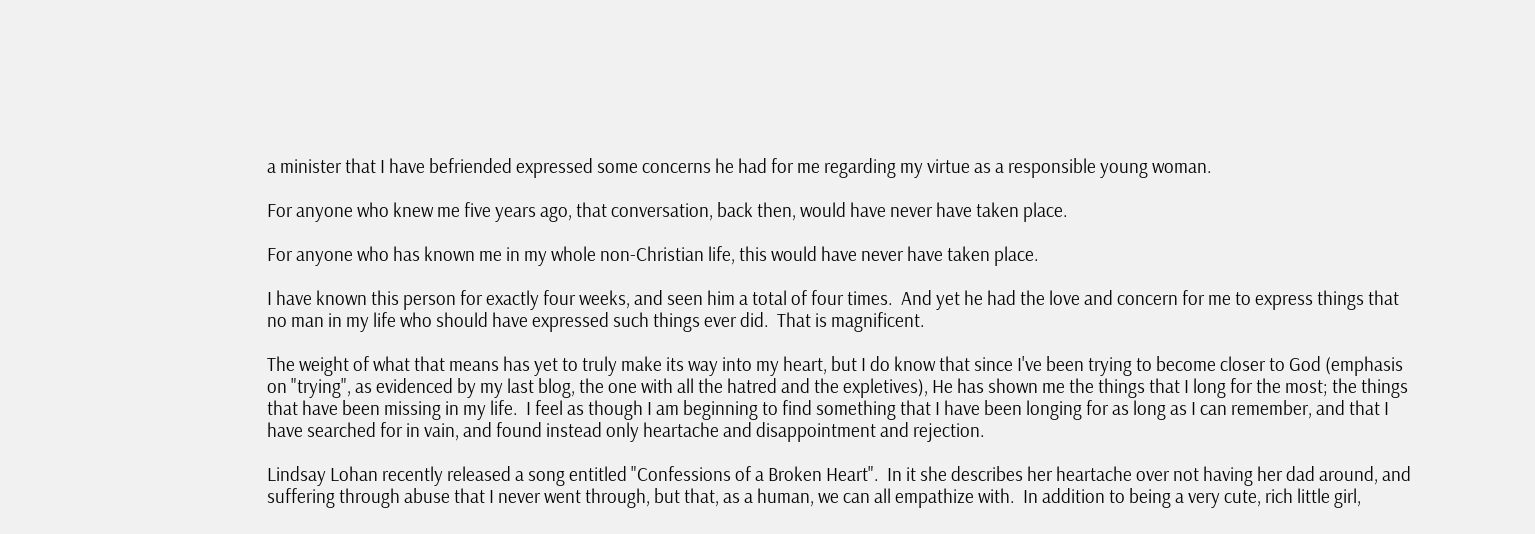a minister that I have befriended expressed some concerns he had for me regarding my virtue as a responsible young woman.

For anyone who knew me five years ago, that conversation, back then, would have never have taken place.

For anyone who has known me in my whole non-Christian life, this would have never have taken place.

I have known this person for exactly four weeks, and seen him a total of four times.  And yet he had the love and concern for me to express things that no man in my life who should have expressed such things ever did.  That is magnificent.

The weight of what that means has yet to truly make its way into my heart, but I do know that since I've been trying to become closer to God (emphasis on "trying", as evidenced by my last blog, the one with all the hatred and the expletives), He has shown me the things that I long for the most; the things that have been missing in my life.  I feel as though I am beginning to find something that I have been longing for as long as I can remember, and that I have searched for in vain, and found instead only heartache and disappointment and rejection.

Lindsay Lohan recently released a song entitled "Confessions of a Broken Heart".  In it she describes her heartache over not having her dad around, and suffering through abuse that I never went through, but that, as a human, we can all empathize with.  In addition to being a very cute, rich little girl,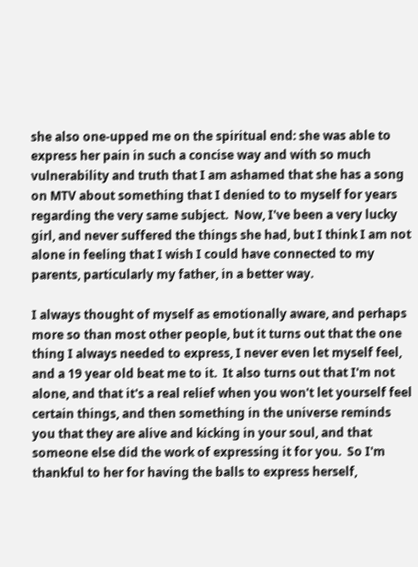she also one-upped me on the spiritual end: she was able to express her pain in such a concise way and with so much vulnerability and truth that I am ashamed that she has a song on MTV about something that I denied to to myself for years regarding the very same subject.  Now, I've been a very lucky girl, and never suffered the things she had, but I think I am not alone in feeling that I wish I could have connected to my parents, particularly my father, in a better way.

I always thought of myself as emotionally aware, and perhaps more so than most other people, but it turns out that the one thing I always needed to express, I never even let myself feel, and a 19 year old beat me to it.  It also turns out that I'm not alone, and that it's a real relief when you won't let yourself feel certain things, and then something in the universe reminds you that they are alive and kicking in your soul, and that someone else did the work of expressing it for you.  So I'm thankful to her for having the balls to express herself,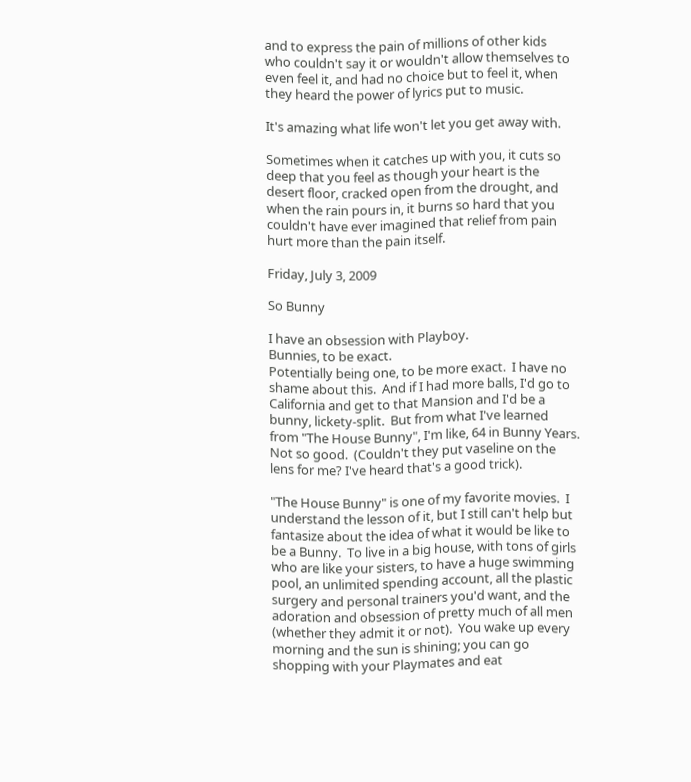and to express the pain of millions of other kids who couldn't say it or wouldn't allow themselves to even feel it, and had no choice but to feel it, when they heard the power of lyrics put to music.

It's amazing what life won't let you get away with.

Sometimes when it catches up with you, it cuts so deep that you feel as though your heart is the desert floor, cracked open from the drought, and when the rain pours in, it burns so hard that you couldn't have ever imagined that relief from pain hurt more than the pain itself.

Friday, July 3, 2009

So Bunny

I have an obsession with Playboy.
Bunnies, to be exact.
Potentially being one, to be more exact.  I have no shame about this.  And if I had more balls, I'd go to California and get to that Mansion and I'd be a bunny, lickety-split.  But from what I've learned from "The House Bunny", I'm like, 64 in Bunny Years.  Not so good.  (Couldn't they put vaseline on the lens for me? I've heard that's a good trick).

"The House Bunny" is one of my favorite movies.  I understand the lesson of it, but I still can't help but fantasize about the idea of what it would be like to be a Bunny.  To live in a big house, with tons of girls who are like your sisters, to have a huge swimming pool, an unlimited spending account, all the plastic surgery and personal trainers you'd want, and the adoration and obsession of pretty much of all men (whether they admit it or not).  You wake up every morning and the sun is shining; you can go shopping with your Playmates and eat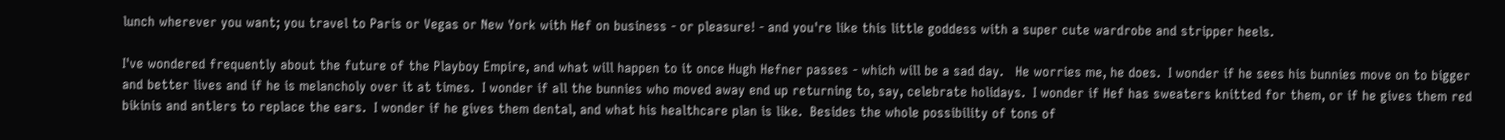lunch wherever you want; you travel to Paris or Vegas or New York with Hef on business - or pleasure! - and you're like this little goddess with a super cute wardrobe and stripper heels.

I've wondered frequently about the future of the Playboy Empire, and what will happen to it once Hugh Hefner passes - which will be a sad day.   He worries me, he does.  I wonder if he sees his bunnies move on to bigger and better lives and if he is melancholy over it at times.  I wonder if all the bunnies who moved away end up returning to, say, celebrate holidays.  I wonder if Hef has sweaters knitted for them, or if he gives them red bikinis and antlers to replace the ears.  I wonder if he gives them dental, and what his healthcare plan is like.  Besides the whole possibility of tons of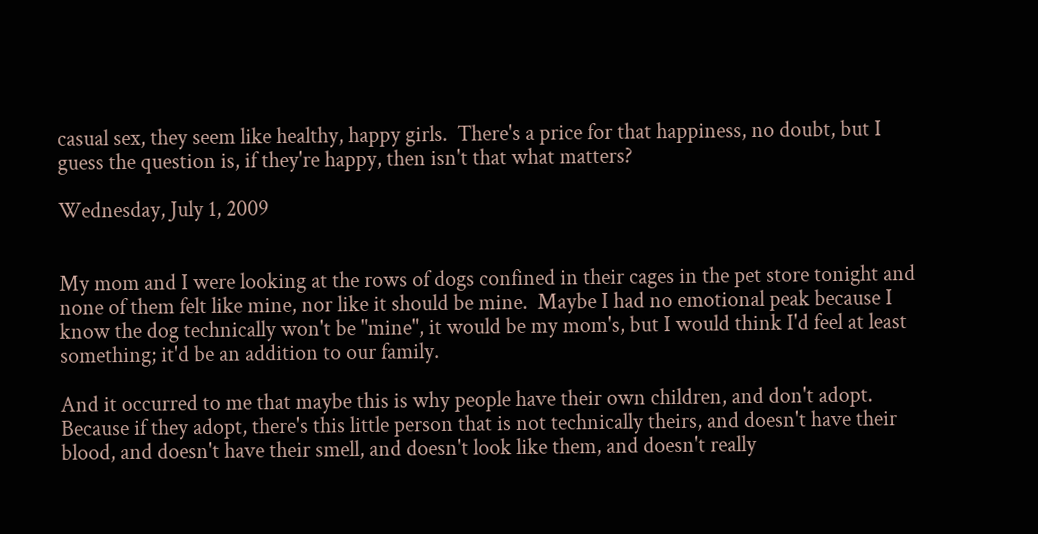casual sex, they seem like healthy, happy girls.  There's a price for that happiness, no doubt, but I guess the question is, if they're happy, then isn't that what matters?

Wednesday, July 1, 2009


My mom and I were looking at the rows of dogs confined in their cages in the pet store tonight and none of them felt like mine, nor like it should be mine.  Maybe I had no emotional peak because I know the dog technically won't be "mine", it would be my mom's, but I would think I'd feel at least something; it'd be an addition to our family.

And it occurred to me that maybe this is why people have their own children, and don't adopt.   Because if they adopt, there's this little person that is not technically theirs, and doesn't have their blood, and doesn't have their smell, and doesn't look like them, and doesn't really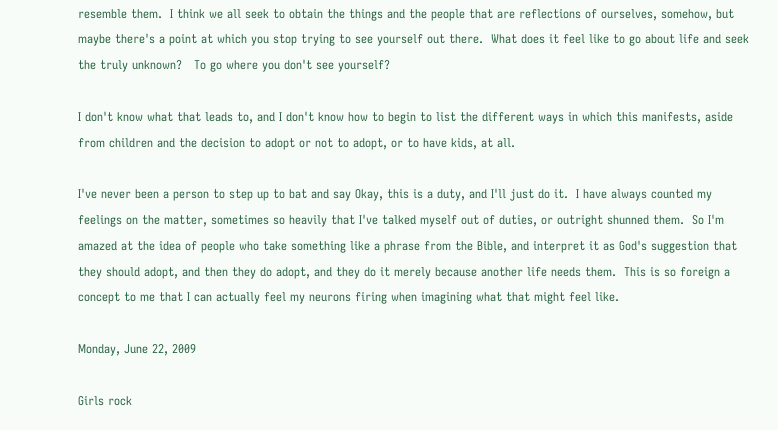resemble them.  I think we all seek to obtain the things and the people that are reflections of ourselves, somehow, but maybe there's a point at which you stop trying to see yourself out there.  What does it feel like to go about life and seek the truly unknown?   To go where you don't see yourself?

I don't know what that leads to, and I don't know how to begin to list the different ways in which this manifests, aside from children and the decision to adopt or not to adopt, or to have kids, at all.

I've never been a person to step up to bat and say Okay, this is a duty, and I'll just do it.  I have always counted my feelings on the matter, sometimes so heavily that I've talked myself out of duties, or outright shunned them.  So I'm amazed at the idea of people who take something like a phrase from the Bible, and interpret it as God's suggestion that they should adopt, and then they do adopt, and they do it merely because another life needs them.  This is so foreign a concept to me that I can actually feel my neurons firing when imagining what that might feel like.

Monday, June 22, 2009

Girls rock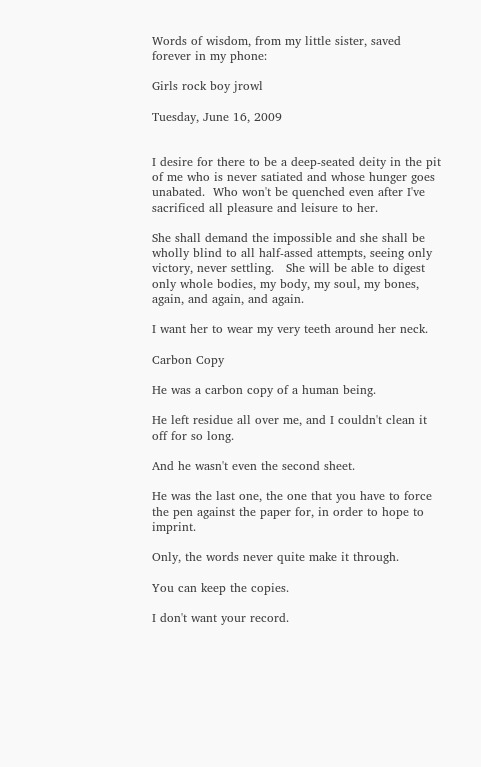Words of wisdom, from my little sister, saved forever in my phone:

Girls rock boy jrowl

Tuesday, June 16, 2009


I desire for there to be a deep-seated deity in the pit of me who is never satiated and whose hunger goes unabated.  Who won't be quenched even after I've sacrificed all pleasure and leisure to her.

She shall demand the impossible and she shall be wholly blind to all half-assed attempts, seeing only victory, never settling.   She will be able to digest only whole bodies, my body, my soul, my bones, again, and again, and again.

I want her to wear my very teeth around her neck.

Carbon Copy

He was a carbon copy of a human being.

He left residue all over me, and I couldn't clean it off for so long.

And he wasn't even the second sheet.

He was the last one, the one that you have to force the pen against the paper for, in order to hope to imprint.

Only, the words never quite make it through.

You can keep the copies.

I don't want your record.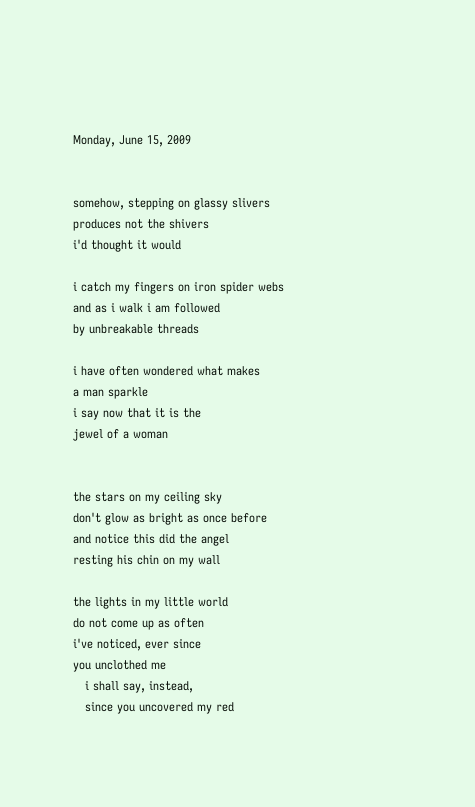Monday, June 15, 2009


somehow, stepping on glassy slivers
produces not the shivers
i'd thought it would

i catch my fingers on iron spider webs
and as i walk i am followed
by unbreakable threads

i have often wondered what makes
a man sparkle
i say now that it is the
jewel of a woman


the stars on my ceiling sky
don't glow as bright as once before
and notice this did the angel
resting his chin on my wall

the lights in my little world
do not come up as often
i've noticed, ever since
you unclothed me
   i shall say, instead,
   since you uncovered my red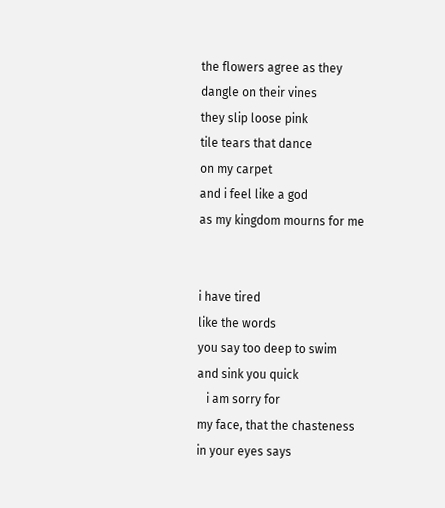the flowers agree as they
dangle on their vines
they slip loose pink
tile tears that dance
on my carpet
and i feel like a god
as my kingdom mourns for me


i have tired
like the words
you say too deep to swim
and sink you quick
   i am sorry for
my face, that the chasteness
in your eyes says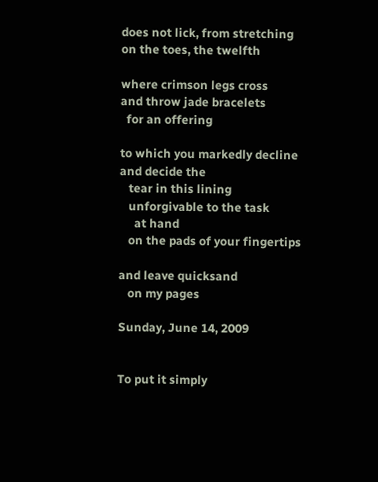does not lick, from stretching
on the toes, the twelfth

where crimson legs cross
and throw jade bracelets
  for an offering

to which you markedly decline
and decide the
   tear in this lining
   unforgivable to the task
     at hand
   on the pads of your fingertips

and leave quicksand
   on my pages

Sunday, June 14, 2009


To put it simply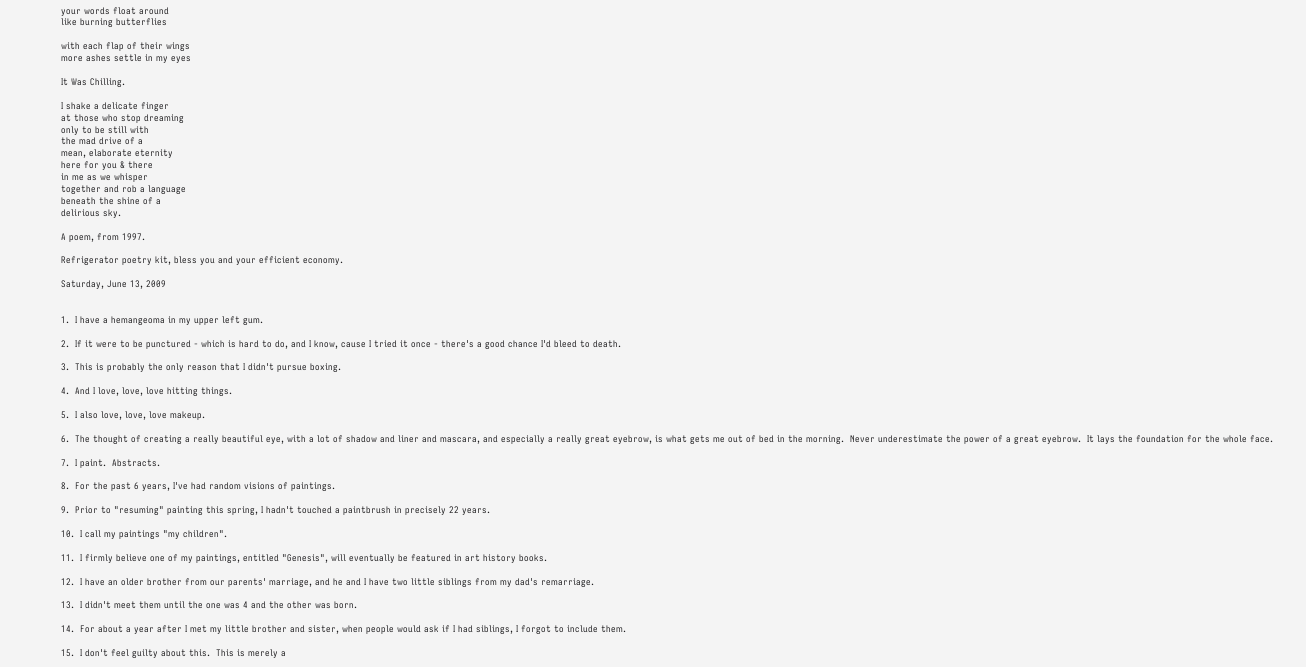your words float around
like burning butterflies

with each flap of their wings
more ashes settle in my eyes

It Was Chilling.

I shake a delicate finger
at those who stop dreaming
only to be still with
the mad drive of a
mean, elaborate eternity
here for you & there
in me as we whisper
together and rob a language
beneath the shine of a
delirious sky.

A poem, from 1997.

Refrigerator poetry kit, bless you and your efficient economy.

Saturday, June 13, 2009


1.  I have a hemangeoma in my upper left gum.

2.  If it were to be punctured - which is hard to do, and I know, cause I tried it once - there's a good chance I'd bleed to death.

3.  This is probably the only reason that I didn't pursue boxing.

4.  And I love, love, love hitting things.

5.  I also love, love, love makeup.

6.  The thought of creating a really beautiful eye, with a lot of shadow and liner and mascara, and especially a really great eyebrow, is what gets me out of bed in the morning.  Never underestimate the power of a great eyebrow.  It lays the foundation for the whole face.

7.  I paint.  Abstracts.

8.  For the past 6 years, I've had random visions of paintings.

9.  Prior to "resuming" painting this spring, I hadn't touched a paintbrush in precisely 22 years.

10.  I call my paintings "my children".

11.  I firmly believe one of my paintings, entitled "Genesis", will eventually be featured in art history books.

12.  I have an older brother from our parents' marriage, and he and I have two little siblings from my dad's remarriage.

13.  I didn't meet them until the one was 4 and the other was born.

14.  For about a year after I met my little brother and sister, when people would ask if I had siblings, I forgot to include them.

15.  I don't feel guilty about this.  This is merely a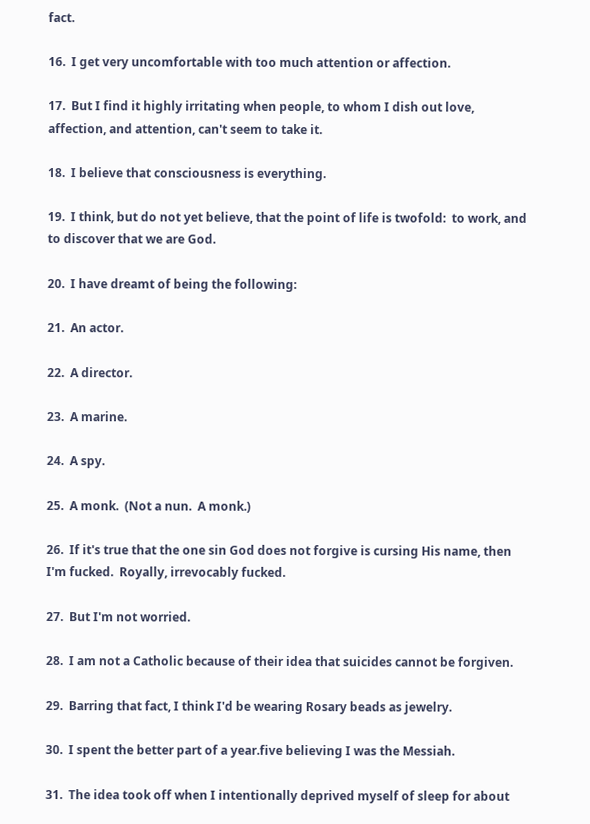fact.

16.  I get very uncomfortable with too much attention or affection.

17.  But I find it highly irritating when people, to whom I dish out love, affection, and attention, can't seem to take it.

18.  I believe that consciousness is everything.

19.  I think, but do not yet believe, that the point of life is twofold:  to work, and to discover that we are God.

20.  I have dreamt of being the following:

21.  An actor.

22.  A director.

23.  A marine.

24.  A spy.

25.  A monk.  (Not a nun.  A monk.)

26.  If it's true that the one sin God does not forgive is cursing His name, then I'm fucked.  Royally, irrevocably fucked.

27.  But I'm not worried.

28.  I am not a Catholic because of their idea that suicides cannot be forgiven.

29.  Barring that fact, I think I'd be wearing Rosary beads as jewelry.

30.  I spent the better part of a year.five believing I was the Messiah.

31.  The idea took off when I intentionally deprived myself of sleep for about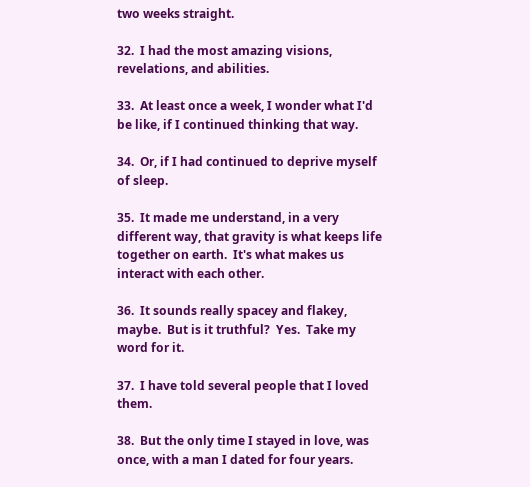two weeks straight.

32.  I had the most amazing visions, revelations, and abilities.

33.  At least once a week, I wonder what I'd be like, if I continued thinking that way.

34.  Or, if I had continued to deprive myself of sleep.

35.  It made me understand, in a very different way, that gravity is what keeps life together on earth.  It's what makes us interact with each other.

36.  It sounds really spacey and flakey, maybe.  But is it truthful?  Yes.  Take my word for it.

37.  I have told several people that I loved them.

38.  But the only time I stayed in love, was once, with a man I dated for four years.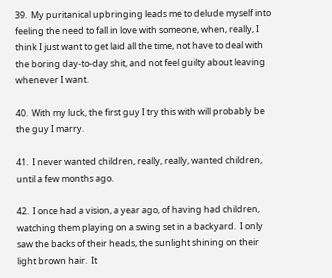39.  My puritanical upbringing leads me to delude myself into feeling the need to fall in love with someone, when, really, I think I just want to get laid all the time, not have to deal with the boring day-to-day shit, and not feel guilty about leaving whenever I want.

40.  With my luck, the first guy I try this with will probably be the guy I marry.

41.  I never wanted children, really, really, wanted children, until a few months ago.

42.  I once had a vision, a year ago, of having had children, watching them playing on a swing set in a backyard.  I only saw the backs of their heads, the sunlight shining on their light brown hair.  It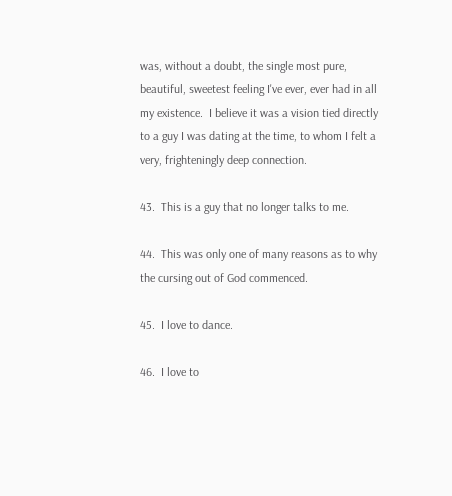was, without a doubt, the single most pure, beautiful, sweetest feeling I've ever, ever had in all my existence.  I believe it was a vision tied directly to a guy I was dating at the time, to whom I felt a very, frighteningly deep connection.

43.  This is a guy that no longer talks to me.

44.  This was only one of many reasons as to why the cursing out of God commenced.

45.  I love to dance.

46.  I love to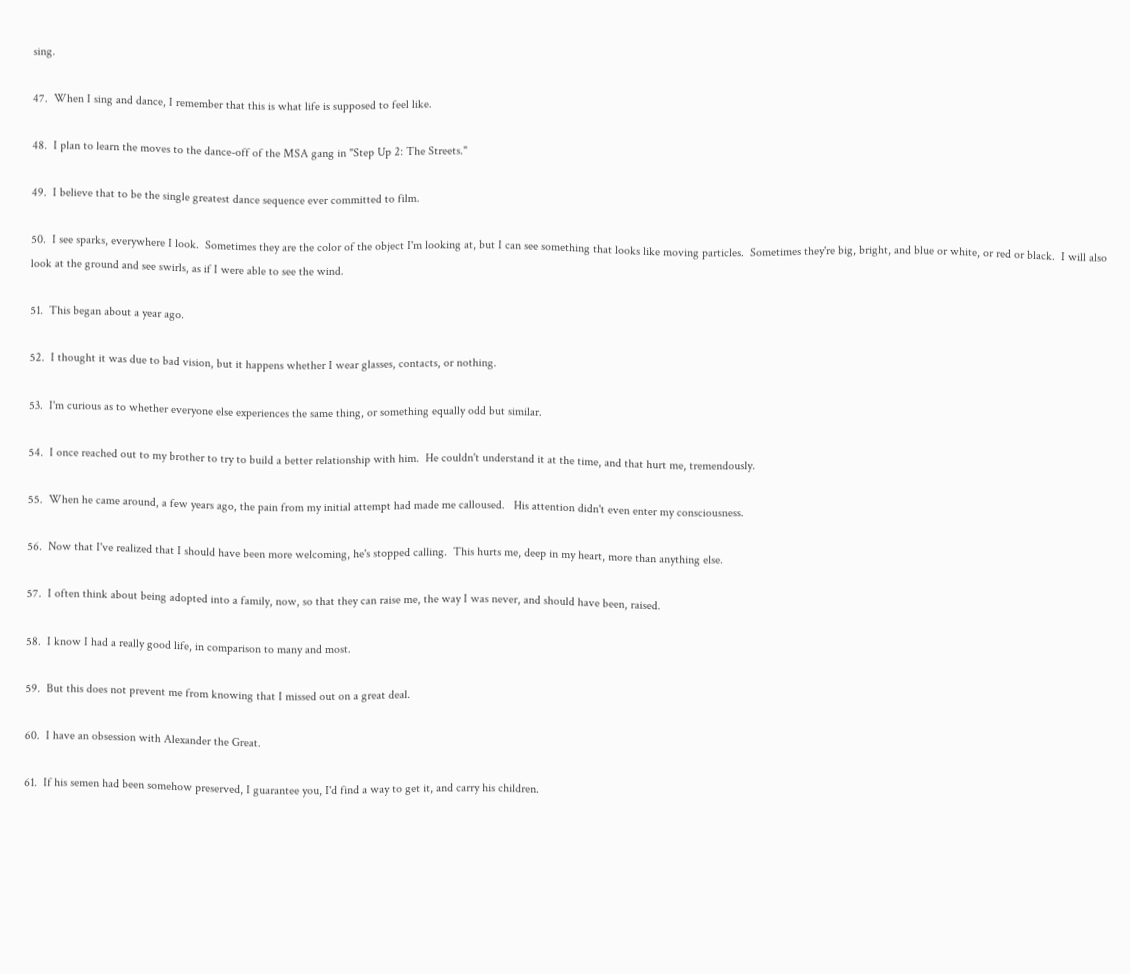sing.

47.  When I sing and dance, I remember that this is what life is supposed to feel like.

48.  I plan to learn the moves to the dance-off of the MSA gang in "Step Up 2: The Streets."

49.  I believe that to be the single greatest dance sequence ever committed to film.

50.  I see sparks, everywhere I look.  Sometimes they are the color of the object I'm looking at, but I can see something that looks like moving particles.  Sometimes they're big, bright, and blue or white, or red or black.  I will also look at the ground and see swirls, as if I were able to see the wind.

51.  This began about a year ago.

52.  I thought it was due to bad vision, but it happens whether I wear glasses, contacts, or nothing.

53.  I'm curious as to whether everyone else experiences the same thing, or something equally odd but similar.

54.  I once reached out to my brother to try to build a better relationship with him.  He couldn't understand it at the time, and that hurt me, tremendously.

55.  When he came around, a few years ago, the pain from my initial attempt had made me calloused.   His attention didn't even enter my consciousness.

56.  Now that I've realized that I should have been more welcoming, he's stopped calling.  This hurts me, deep in my heart, more than anything else.

57.  I often think about being adopted into a family, now, so that they can raise me, the way I was never, and should have been, raised.

58.  I know I had a really good life, in comparison to many and most.

59.  But this does not prevent me from knowing that I missed out on a great deal.

60.  I have an obsession with Alexander the Great.

61.  If his semen had been somehow preserved, I guarantee you, I'd find a way to get it, and carry his children.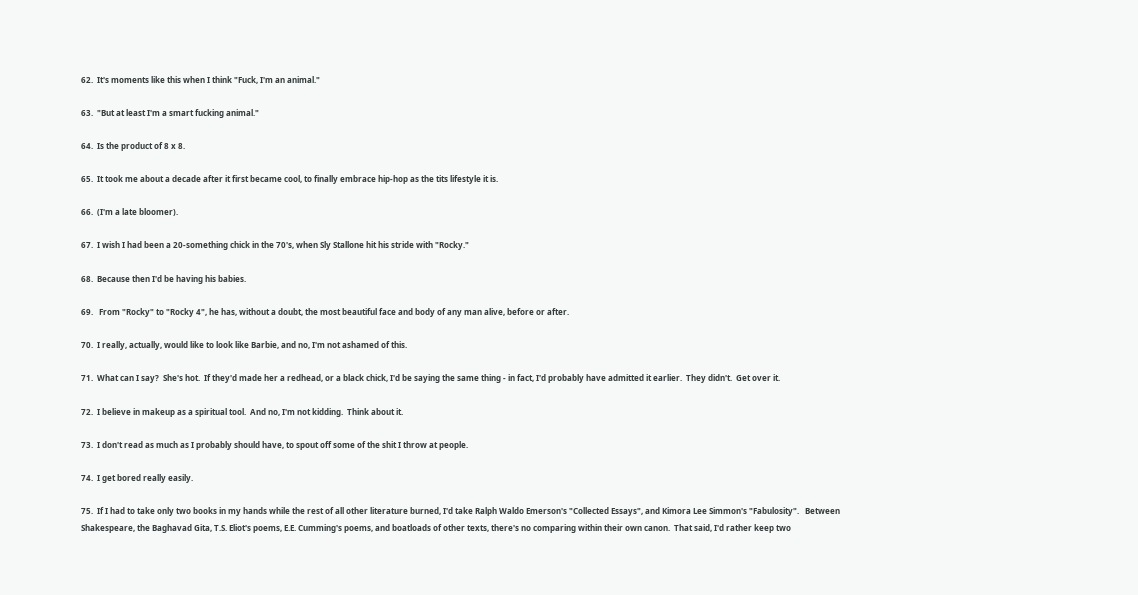62.  It's moments like this when I think "Fuck, I'm an animal."

63.  "But at least I'm a smart fucking animal."

64.  Is the product of 8 x 8.

65.  It took me about a decade after it first became cool, to finally embrace hip-hop as the tits lifestyle it is.

66.  (I'm a late bloomer).

67.  I wish I had been a 20-something chick in the 70's, when Sly Stallone hit his stride with "Rocky."

68.  Because then I'd be having his babies.

69.   From "Rocky" to "Rocky 4", he has, without a doubt, the most beautiful face and body of any man alive, before or after.

70.  I really, actually, would like to look like Barbie, and no, I'm not ashamed of this.

71.  What can I say?  She's hot.  If they'd made her a redhead, or a black chick, I'd be saying the same thing - in fact, I'd probably have admitted it earlier.  They didn't.  Get over it.

72.  I believe in makeup as a spiritual tool.  And no, I'm not kidding.  Think about it.

73.  I don't read as much as I probably should have, to spout off some of the shit I throw at people.

74.  I get bored really easily.

75.  If I had to take only two books in my hands while the rest of all other literature burned, I'd take Ralph Waldo Emerson's "Collected Essays", and Kimora Lee Simmon's "Fabulosity".   Between Shakespeare, the Baghavad Gita, T.S. Eliot's poems, E.E. Cumming's poems, and boatloads of other texts, there's no comparing within their own canon.  That said, I'd rather keep two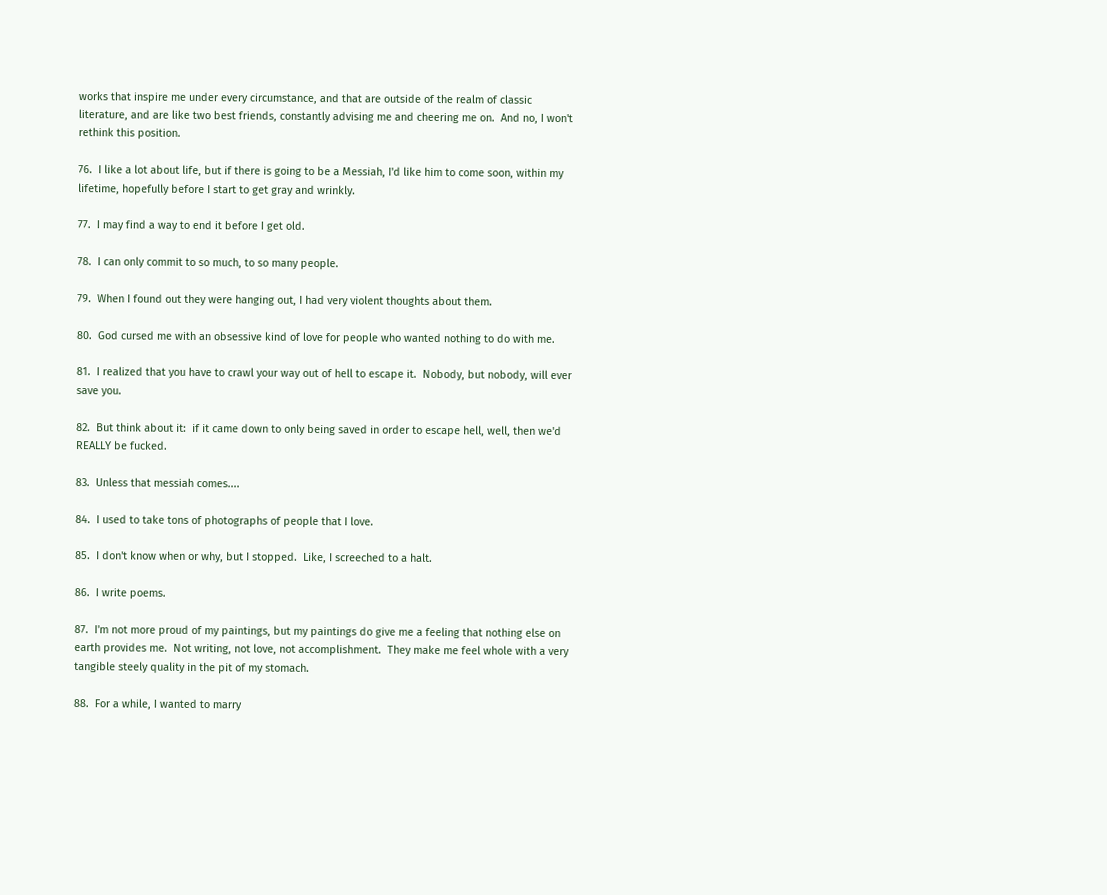works that inspire me under every circumstance, and that are outside of the realm of classic literature, and are like two best friends, constantly advising me and cheering me on.  And no, I won't rethink this position.

76.  I like a lot about life, but if there is going to be a Messiah, I'd like him to come soon, within my lifetime, hopefully before I start to get gray and wrinkly.

77.  I may find a way to end it before I get old.

78.  I can only commit to so much, to so many people.

79.  When I found out they were hanging out, I had very violent thoughts about them.

80.  God cursed me with an obsessive kind of love for people who wanted nothing to do with me.

81.  I realized that you have to crawl your way out of hell to escape it.  Nobody, but nobody, will ever save you.

82.  But think about it:  if it came down to only being saved in order to escape hell, well, then we'd REALLY be fucked.

83.  Unless that messiah comes....

84.  I used to take tons of photographs of people that I love.

85.  I don't know when or why, but I stopped.  Like, I screeched to a halt.

86.  I write poems.

87.  I'm not more proud of my paintings, but my paintings do give me a feeling that nothing else on earth provides me.  Not writing, not love, not accomplishment.  They make me feel whole with a very tangible steely quality in the pit of my stomach.

88.  For a while, I wanted to marry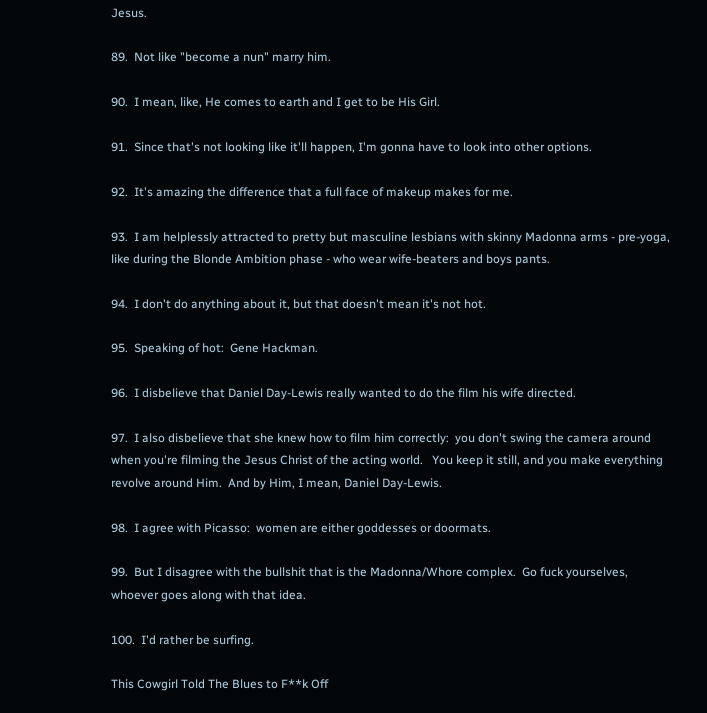Jesus.

89.  Not like "become a nun" marry him.

90.  I mean, like, He comes to earth and I get to be His Girl.

91.  Since that's not looking like it'll happen, I'm gonna have to look into other options.

92.  It's amazing the difference that a full face of makeup makes for me.

93.  I am helplessly attracted to pretty but masculine lesbians with skinny Madonna arms - pre-yoga, like during the Blonde Ambition phase - who wear wife-beaters and boys pants.

94.  I don't do anything about it, but that doesn't mean it's not hot.

95.  Speaking of hot:  Gene Hackman.

96.  I disbelieve that Daniel Day-Lewis really wanted to do the film his wife directed.

97.  I also disbelieve that she knew how to film him correctly:  you don't swing the camera around when you're filming the Jesus Christ of the acting world.   You keep it still, and you make everything revolve around Him.  And by Him, I mean, Daniel Day-Lewis.

98.  I agree with Picasso:  women are either goddesses or doormats.

99.  But I disagree with the bullshit that is the Madonna/Whore complex.  Go fuck yourselves, whoever goes along with that idea.

100.  I'd rather be surfing.

This Cowgirl Told The Blues to F**k Off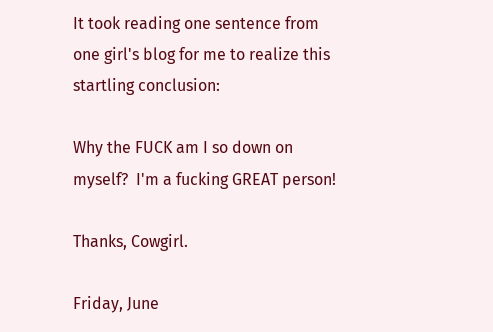It took reading one sentence from one girl's blog for me to realize this startling conclusion:

Why the FUCK am I so down on myself?  I'm a fucking GREAT person!

Thanks, Cowgirl.

Friday, June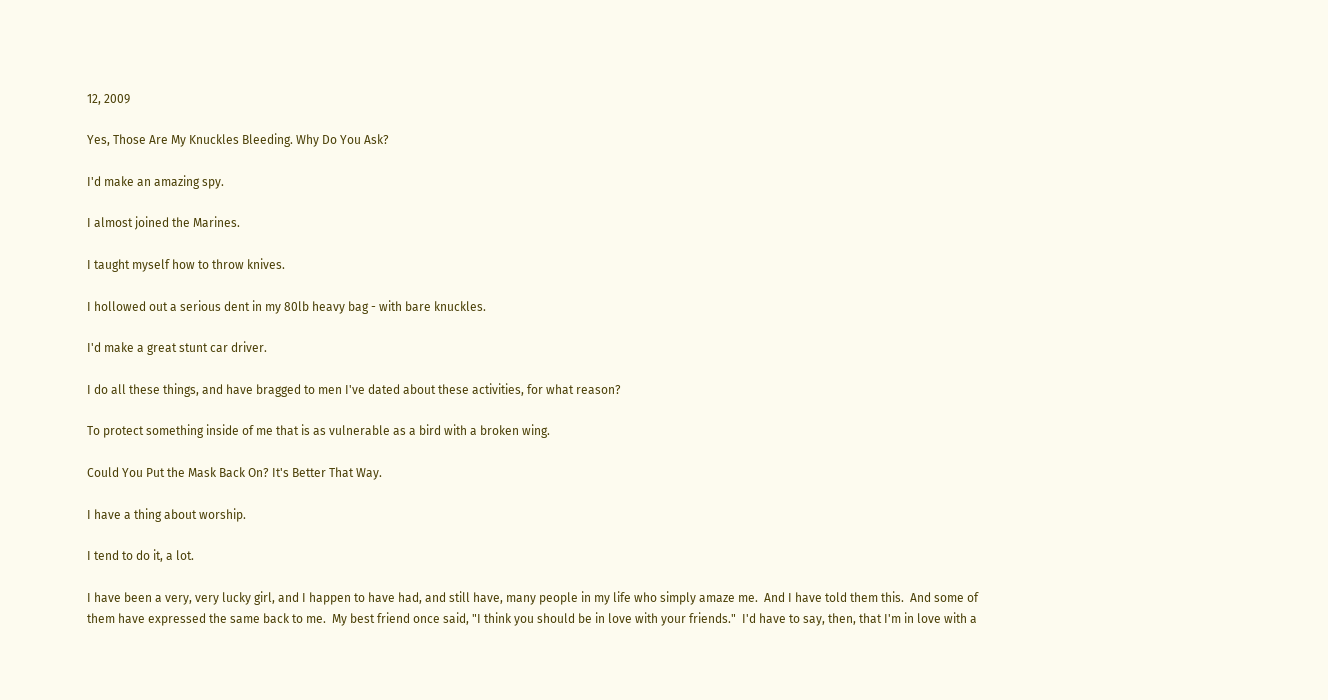12, 2009

Yes, Those Are My Knuckles Bleeding. Why Do You Ask?

I'd make an amazing spy.

I almost joined the Marines.

I taught myself how to throw knives.

I hollowed out a serious dent in my 80lb heavy bag - with bare knuckles.

I'd make a great stunt car driver.

I do all these things, and have bragged to men I've dated about these activities, for what reason?

To protect something inside of me that is as vulnerable as a bird with a broken wing.

Could You Put the Mask Back On? It's Better That Way.

I have a thing about worship.

I tend to do it, a lot.

I have been a very, very lucky girl, and I happen to have had, and still have, many people in my life who simply amaze me.  And I have told them this.  And some of them have expressed the same back to me.  My best friend once said, "I think you should be in love with your friends."  I'd have to say, then, that I'm in love with a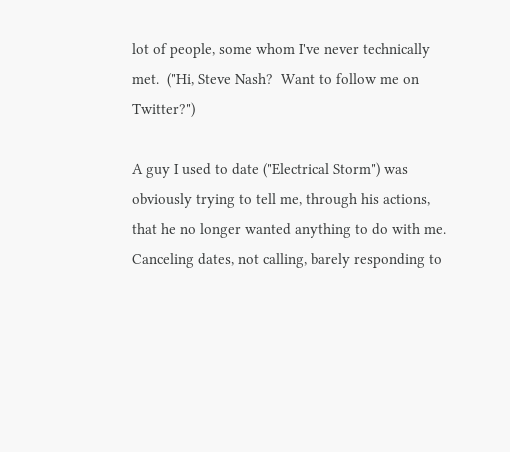lot of people, some whom I've never technically met.  ("Hi, Steve Nash?  Want to follow me on Twitter?")

A guy I used to date ("Electrical Storm") was obviously trying to tell me, through his actions, that he no longer wanted anything to do with me.  Canceling dates, not calling, barely responding to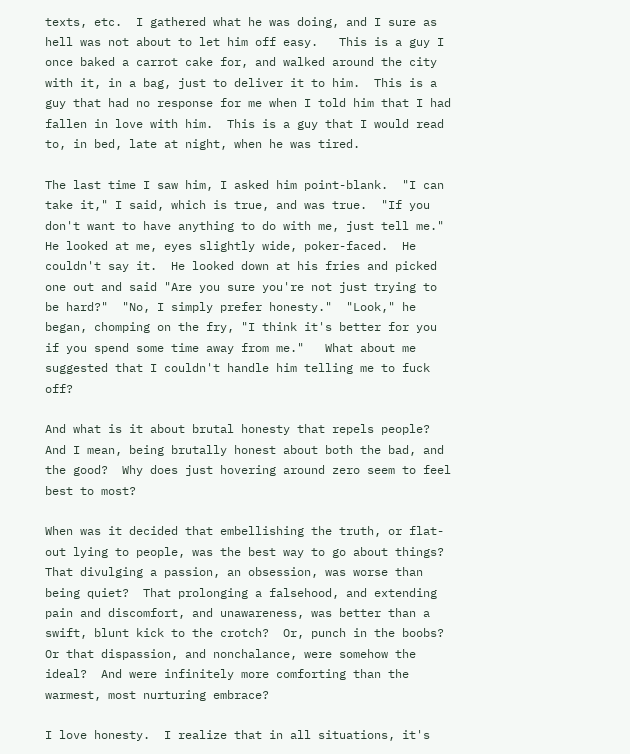texts, etc.  I gathered what he was doing, and I sure as hell was not about to let him off easy.   This is a guy I once baked a carrot cake for, and walked around the city with it, in a bag, just to deliver it to him.  This is a guy that had no response for me when I told him that I had fallen in love with him.  This is a guy that I would read to, in bed, late at night, when he was tired.

The last time I saw him, I asked him point-blank.  "I can take it," I said, which is true, and was true.  "If you don't want to have anything to do with me, just tell me."  He looked at me, eyes slightly wide, poker-faced.  He couldn't say it.  He looked down at his fries and picked one out and said "Are you sure you're not just trying to be hard?"  "No, I simply prefer honesty."  "Look," he began, chomping on the fry, "I think it's better for you if you spend some time away from me."   What about me suggested that I couldn't handle him telling me to fuck off?

And what is it about brutal honesty that repels people?  And I mean, being brutally honest about both the bad, and the good?  Why does just hovering around zero seem to feel best to most?

When was it decided that embellishing the truth, or flat-out lying to people, was the best way to go about things?  That divulging a passion, an obsession, was worse than being quiet?  That prolonging a falsehood, and extending pain and discomfort, and unawareness, was better than a swift, blunt kick to the crotch?  Or, punch in the boobs?  Or that dispassion, and nonchalance, were somehow the ideal?  And were infinitely more comforting than the warmest, most nurturing embrace?

I love honesty.  I realize that in all situations, it's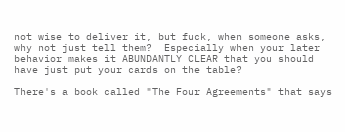not wise to deliver it, but fuck, when someone asks, why not just tell them?  Especially when your later behavior makes it ABUNDANTLY CLEAR that you should have just put your cards on the table?

There's a book called "The Four Agreements" that says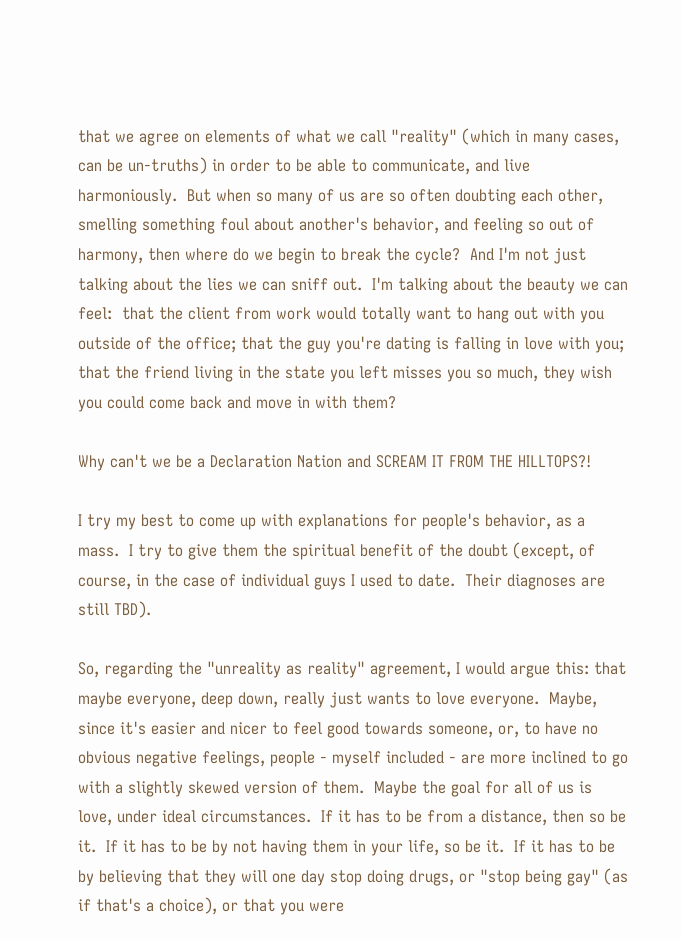that we agree on elements of what we call "reality" (which in many cases, can be un-truths) in order to be able to communicate, and live harmoniously.  But when so many of us are so often doubting each other, smelling something foul about another's behavior, and feeling so out of harmony, then where do we begin to break the cycle?  And I'm not just talking about the lies we can sniff out.  I'm talking about the beauty we can feel:  that the client from work would totally want to hang out with you outside of the office; that the guy you're dating is falling in love with you; that the friend living in the state you left misses you so much, they wish you could come back and move in with them?

Why can't we be a Declaration Nation and SCREAM IT FROM THE HILLTOPS?!

I try my best to come up with explanations for people's behavior, as a mass.  I try to give them the spiritual benefit of the doubt (except, of course, in the case of individual guys I used to date.  Their diagnoses are still TBD).

So, regarding the "unreality as reality" agreement, I would argue this: that maybe everyone, deep down, really just wants to love everyone.  Maybe, since it's easier and nicer to feel good towards someone, or, to have no obvious negative feelings, people - myself included - are more inclined to go with a slightly skewed version of them.  Maybe the goal for all of us is love, under ideal circumstances.  If it has to be from a distance, then so be it.  If it has to be by not having them in your life, so be it.  If it has to be by believing that they will one day stop doing drugs, or "stop being gay" (as if that's a choice), or that you were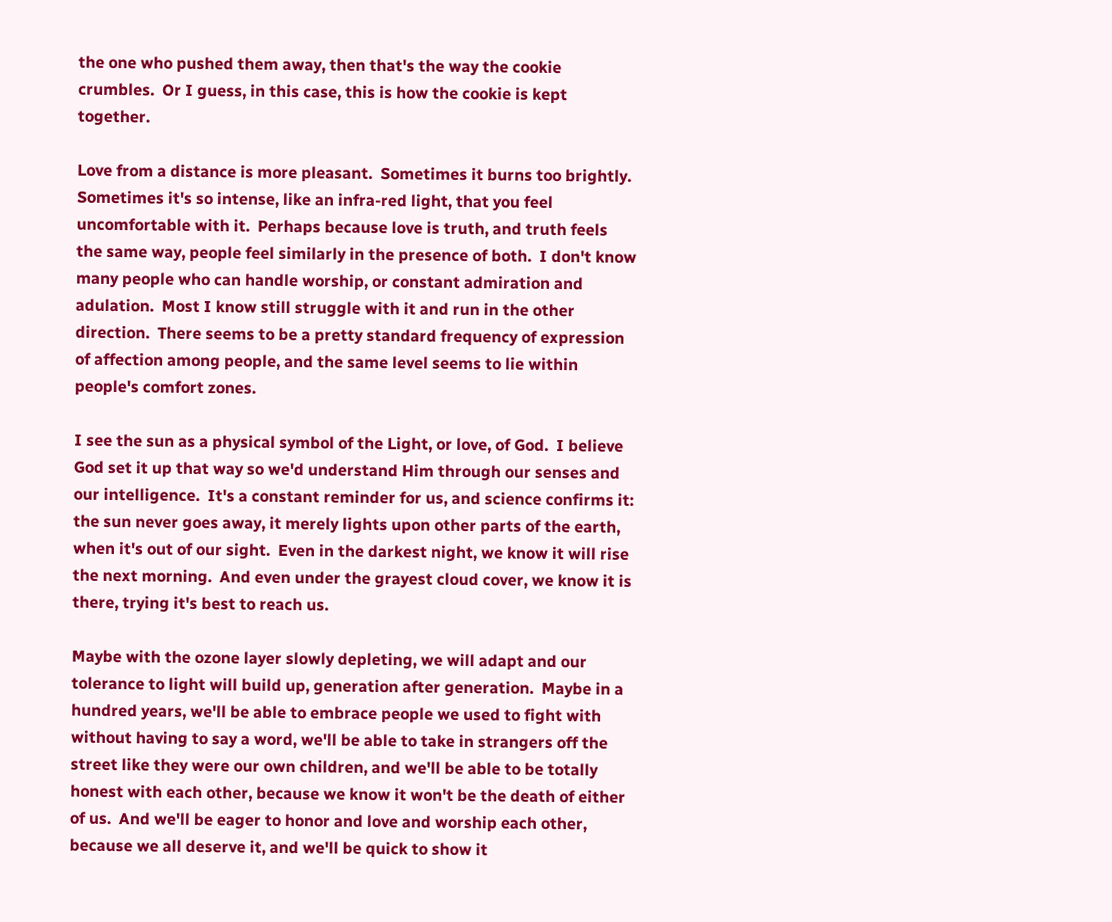the one who pushed them away, then that's the way the cookie crumbles.  Or I guess, in this case, this is how the cookie is kept together.

Love from a distance is more pleasant.  Sometimes it burns too brightly.  Sometimes it's so intense, like an infra-red light, that you feel uncomfortable with it.  Perhaps because love is truth, and truth feels the same way, people feel similarly in the presence of both.  I don't know many people who can handle worship, or constant admiration and adulation.  Most I know still struggle with it and run in the other direction.  There seems to be a pretty standard frequency of expression of affection among people, and the same level seems to lie within people's comfort zones.

I see the sun as a physical symbol of the Light, or love, of God.  I believe God set it up that way so we'd understand Him through our senses and our intelligence.  It's a constant reminder for us, and science confirms it:  the sun never goes away, it merely lights upon other parts of the earth, when it's out of our sight.  Even in the darkest night, we know it will rise the next morning.  And even under the grayest cloud cover, we know it is there, trying it's best to reach us.

Maybe with the ozone layer slowly depleting, we will adapt and our tolerance to light will build up, generation after generation.  Maybe in a hundred years, we'll be able to embrace people we used to fight with without having to say a word, we'll be able to take in strangers off the street like they were our own children, and we'll be able to be totally honest with each other, because we know it won't be the death of either of us.  And we'll be eager to honor and love and worship each other, because we all deserve it, and we'll be quick to show it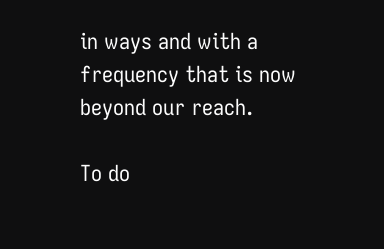in ways and with a frequency that is now beyond our reach.

To do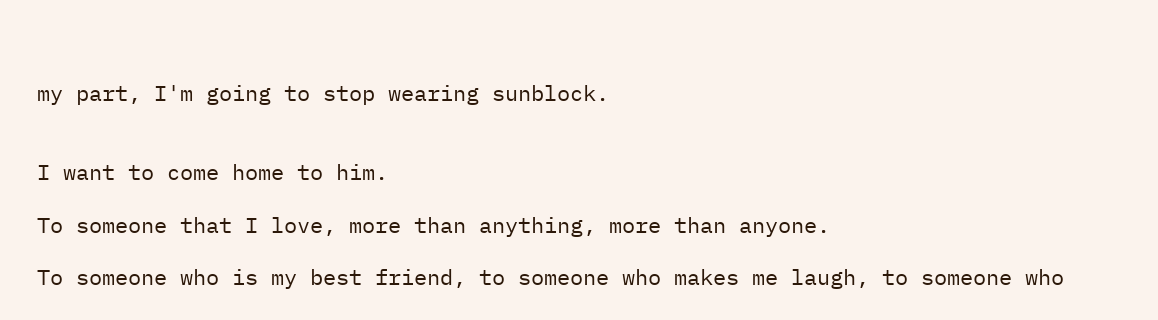my part, I'm going to stop wearing sunblock.


I want to come home to him.

To someone that I love, more than anything, more than anyone.

To someone who is my best friend, to someone who makes me laugh, to someone who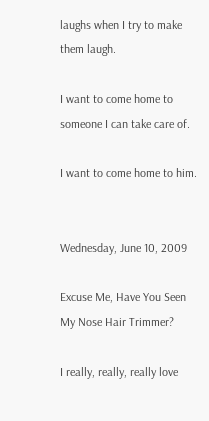laughs when I try to make them laugh.

I want to come home to someone I can take care of.

I want to come home to him.


Wednesday, June 10, 2009

Excuse Me, Have You Seen My Nose Hair Trimmer?

I really, really, really love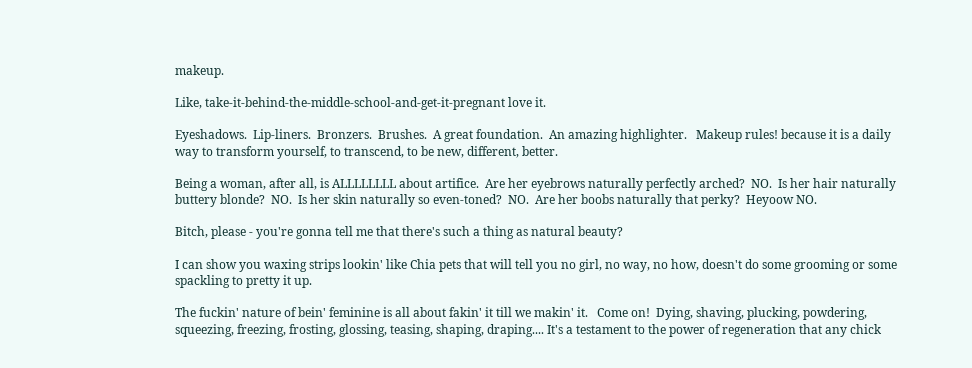makeup.

Like, take-it-behind-the-middle-school-and-get-it-pregnant love it.

Eyeshadows.  Lip-liners.  Bronzers.  Brushes.  A great foundation.  An amazing highlighter.   Makeup rules! because it is a daily way to transform yourself, to transcend, to be new, different, better.

Being a woman, after all, is ALLLLLLLL about artifice.  Are her eyebrows naturally perfectly arched?  NO.  Is her hair naturally buttery blonde?  NO.  Is her skin naturally so even-toned?  NO.  Are her boobs naturally that perky?  Heyoow NO.

Bitch, please - you're gonna tell me that there's such a thing as natural beauty?

I can show you waxing strips lookin' like Chia pets that will tell you no girl, no way, no how, doesn't do some grooming or some spackling to pretty it up.

The fuckin' nature of bein' feminine is all about fakin' it till we makin' it.   Come on!  Dying, shaving, plucking, powdering, squeezing, freezing, frosting, glossing, teasing, shaping, draping.... It's a testament to the power of regeneration that any chick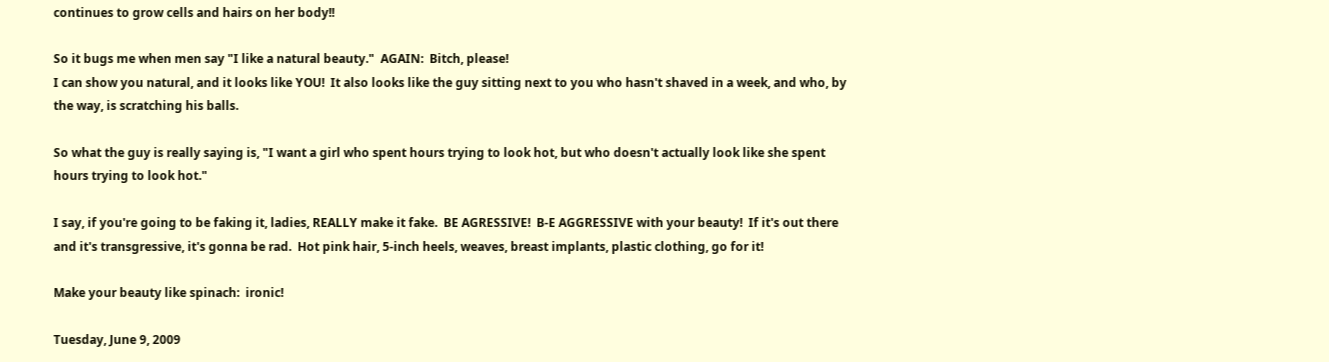continues to grow cells and hairs on her body!!

So it bugs me when men say "I like a natural beauty."  AGAIN:  Bitch, please!
I can show you natural, and it looks like YOU!  It also looks like the guy sitting next to you who hasn't shaved in a week, and who, by the way, is scratching his balls.

So what the guy is really saying is, "I want a girl who spent hours trying to look hot, but who doesn't actually look like she spent hours trying to look hot."

I say, if you're going to be faking it, ladies, REALLY make it fake.  BE AGRESSIVE!  B-E AGGRESSIVE with your beauty!  If it's out there and it's transgressive, it's gonna be rad.  Hot pink hair, 5-inch heels, weaves, breast implants, plastic clothing, go for it!

Make your beauty like spinach:  ironic!

Tuesday, June 9, 2009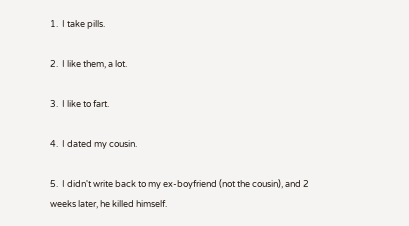1.  I take pills.

2.  I like them, a lot.

3.  I like to fart.

4.  I dated my cousin.

5.  I didn't write back to my ex-boyfriend (not the cousin), and 2 weeks later, he killed himself.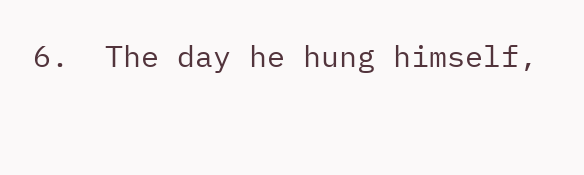6.  The day he hung himself,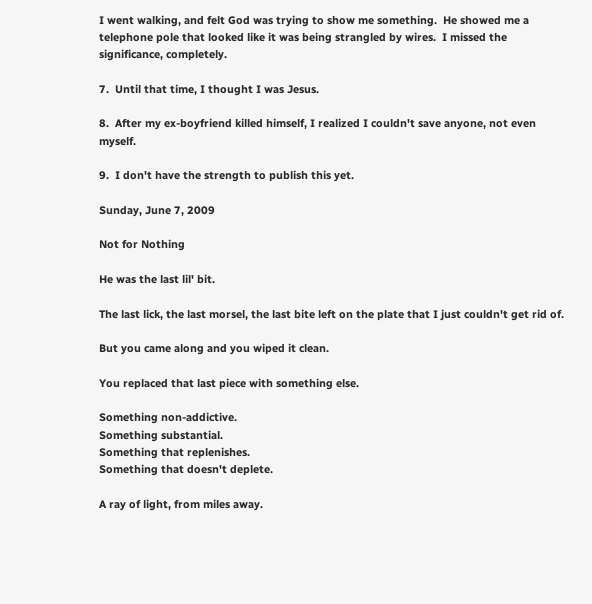I went walking, and felt God was trying to show me something.  He showed me a telephone pole that looked like it was being strangled by wires.  I missed the significance, completely.

7.  Until that time, I thought I was Jesus.

8.  After my ex-boyfriend killed himself, I realized I couldn't save anyone, not even myself.

9.  I don't have the strength to publish this yet.

Sunday, June 7, 2009

Not for Nothing

He was the last lil' bit.

The last lick, the last morsel, the last bite left on the plate that I just couldn't get rid of.

But you came along and you wiped it clean.

You replaced that last piece with something else.

Something non-addictive.
Something substantial.
Something that replenishes.
Something that doesn't deplete.

A ray of light, from miles away.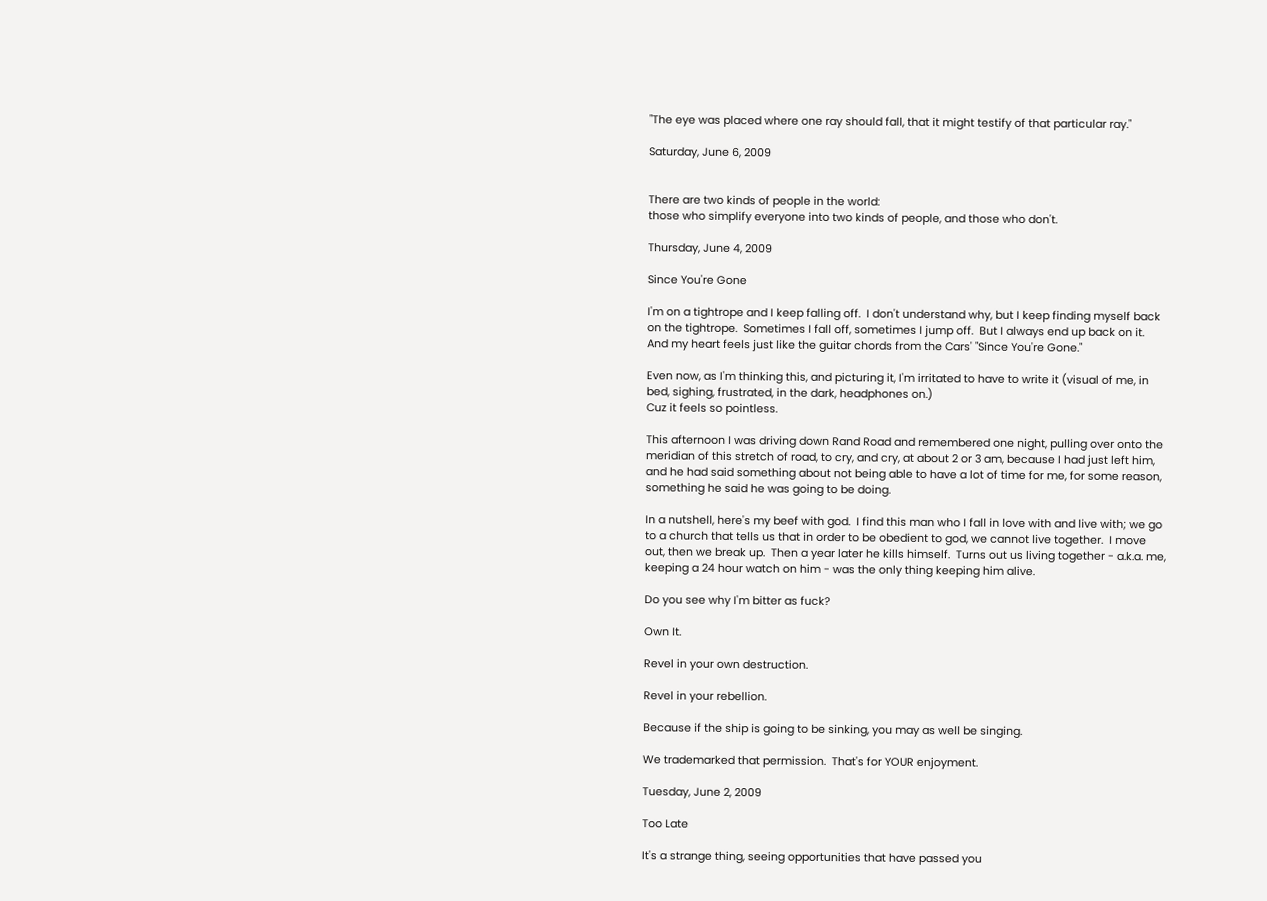"The eye was placed where one ray should fall, that it might testify of that particular ray."

Saturday, June 6, 2009


There are two kinds of people in the world:
those who simplify everyone into two kinds of people, and those who don't.

Thursday, June 4, 2009

Since You're Gone

I'm on a tightrope and I keep falling off.  I don't understand why, but I keep finding myself back on the tightrope.  Sometimes I fall off, sometimes I jump off.  But I always end up back on it.  And my heart feels just like the guitar chords from the Cars' "Since You're Gone."

Even now, as I'm thinking this, and picturing it, I'm irritated to have to write it (visual of me, in bed, sighing, frustrated, in the dark, headphones on.)
Cuz it feels so pointless.

This afternoon I was driving down Rand Road and remembered one night, pulling over onto the meridian of this stretch of road, to cry, and cry, at about 2 or 3 am, because I had just left him, and he had said something about not being able to have a lot of time for me, for some reason, something he said he was going to be doing.

In a nutshell, here's my beef with god.  I find this man who I fall in love with and live with; we go to a church that tells us that in order to be obedient to god, we cannot live together.  I move out, then we break up.  Then a year later he kills himself.  Turns out us living together - a.k.a. me, keeping a 24 hour watch on him - was the only thing keeping him alive.

Do you see why I'm bitter as fuck?

Own It.

Revel in your own destruction.

Revel in your rebellion.

Because if the ship is going to be sinking, you may as well be singing.

We trademarked that permission.  That's for YOUR enjoyment.

Tuesday, June 2, 2009

Too Late

It's a strange thing, seeing opportunities that have passed you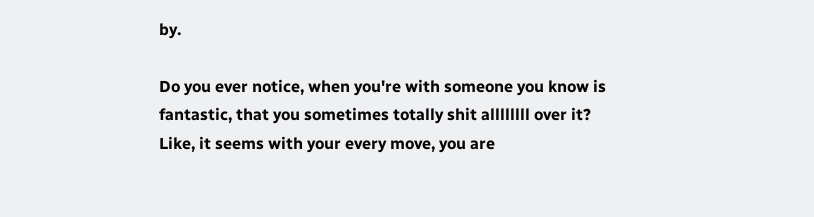by.

Do you ever notice, when you're with someone you know is fantastic, that you sometimes totally shit allllllll over it?  Like, it seems with your every move, you are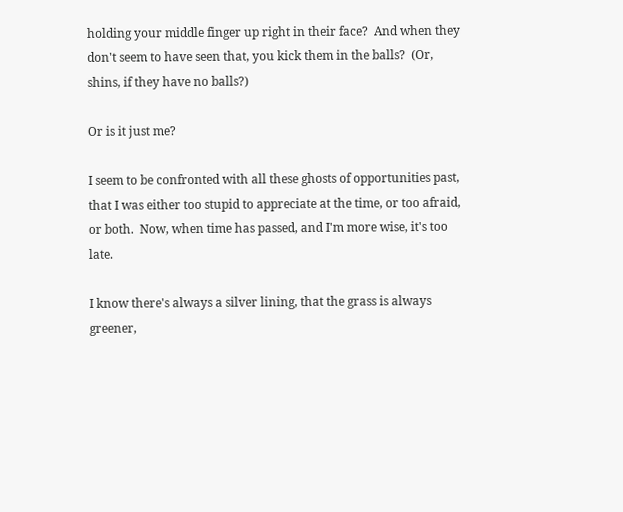holding your middle finger up right in their face?  And when they don't seem to have seen that, you kick them in the balls?  (Or, shins, if they have no balls?)

Or is it just me?

I seem to be confronted with all these ghosts of opportunities past, that I was either too stupid to appreciate at the time, or too afraid, or both.  Now, when time has passed, and I'm more wise, it's too late.

I know there's always a silver lining, that the grass is always greener,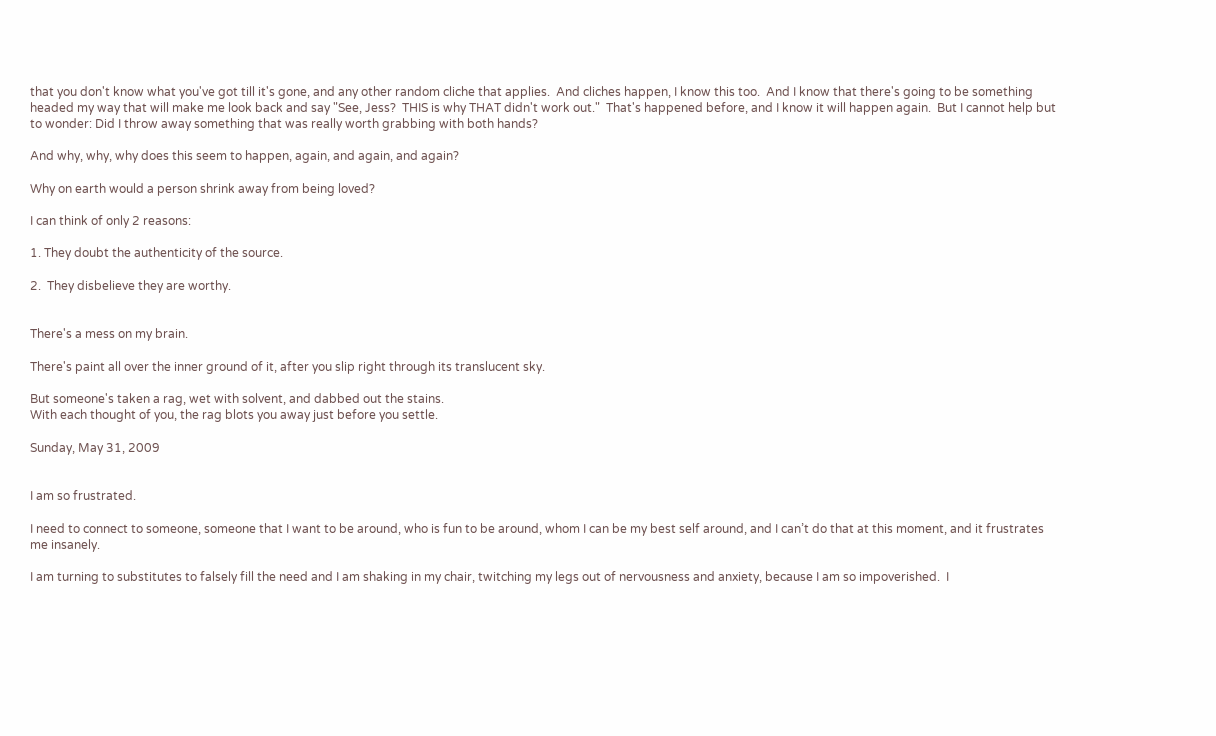that you don't know what you've got till it's gone, and any other random cliche that applies.  And cliches happen, I know this too.  And I know that there's going to be something headed my way that will make me look back and say "See, Jess?  THIS is why THAT didn't work out."  That's happened before, and I know it will happen again.  But I cannot help but to wonder: Did I throw away something that was really worth grabbing with both hands?

And why, why, why does this seem to happen, again, and again, and again?

Why on earth would a person shrink away from being loved?

I can think of only 2 reasons:

1. They doubt the authenticity of the source.

2.  They disbelieve they are worthy.


There's a mess on my brain.

There's paint all over the inner ground of it, after you slip right through its translucent sky.

But someone's taken a rag, wet with solvent, and dabbed out the stains.
With each thought of you, the rag blots you away just before you settle.

Sunday, May 31, 2009


I am so frustrated.

I need to connect to someone, someone that I want to be around, who is fun to be around, whom I can be my best self around, and I can’t do that at this moment, and it frustrates me insanely.

I am turning to substitutes to falsely fill the need and I am shaking in my chair, twitching my legs out of nervousness and anxiety, because I am so impoverished.  I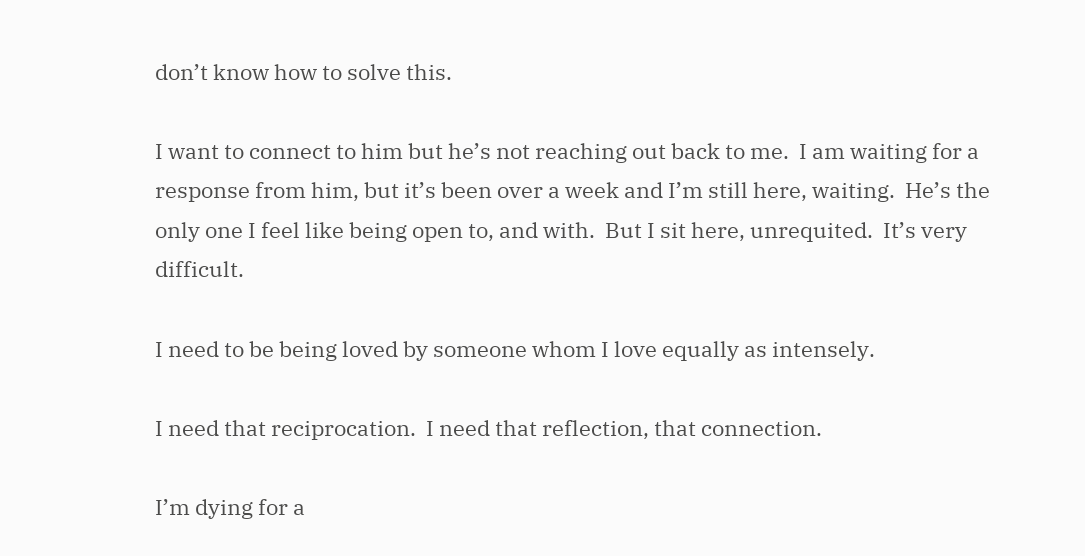don’t know how to solve this.

I want to connect to him but he’s not reaching out back to me.  I am waiting for a response from him, but it’s been over a week and I’m still here, waiting.  He’s the only one I feel like being open to, and with.  But I sit here, unrequited.  It’s very difficult.

I need to be being loved by someone whom I love equally as intensely.

I need that reciprocation.  I need that reflection, that connection.

I’m dying for a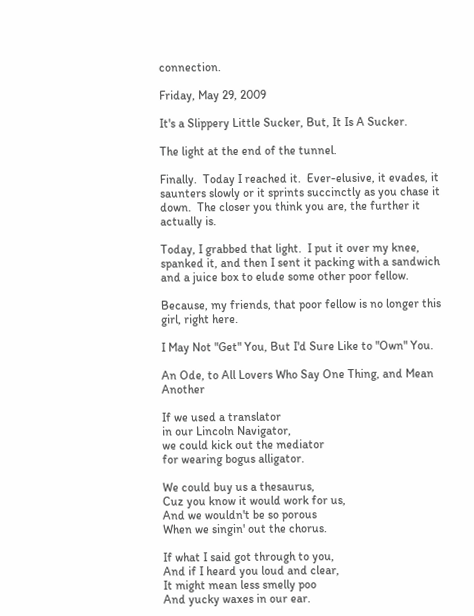connection.

Friday, May 29, 2009

It's a Slippery Little Sucker, But, It Is A Sucker.

The light at the end of the tunnel.

Finally.  Today I reached it.  Ever-elusive, it evades, it saunters slowly or it sprints succinctly as you chase it down.  The closer you think you are, the further it actually is.

Today, I grabbed that light.  I put it over my knee, spanked it, and then I sent it packing with a sandwich and a juice box to elude some other poor fellow.

Because, my friends, that poor fellow is no longer this girl, right here.

I May Not "Get" You, But I'd Sure Like to "Own" You.

An Ode, to All Lovers Who Say One Thing, and Mean Another

If we used a translator
in our Lincoln Navigator,
we could kick out the mediator
for wearing bogus alligator.

We could buy us a thesaurus,
Cuz you know it would work for us,
And we wouldn't be so porous
When we singin' out the chorus.

If what I said got through to you,
And if I heard you loud and clear,
It might mean less smelly poo
And yucky waxes in our ear.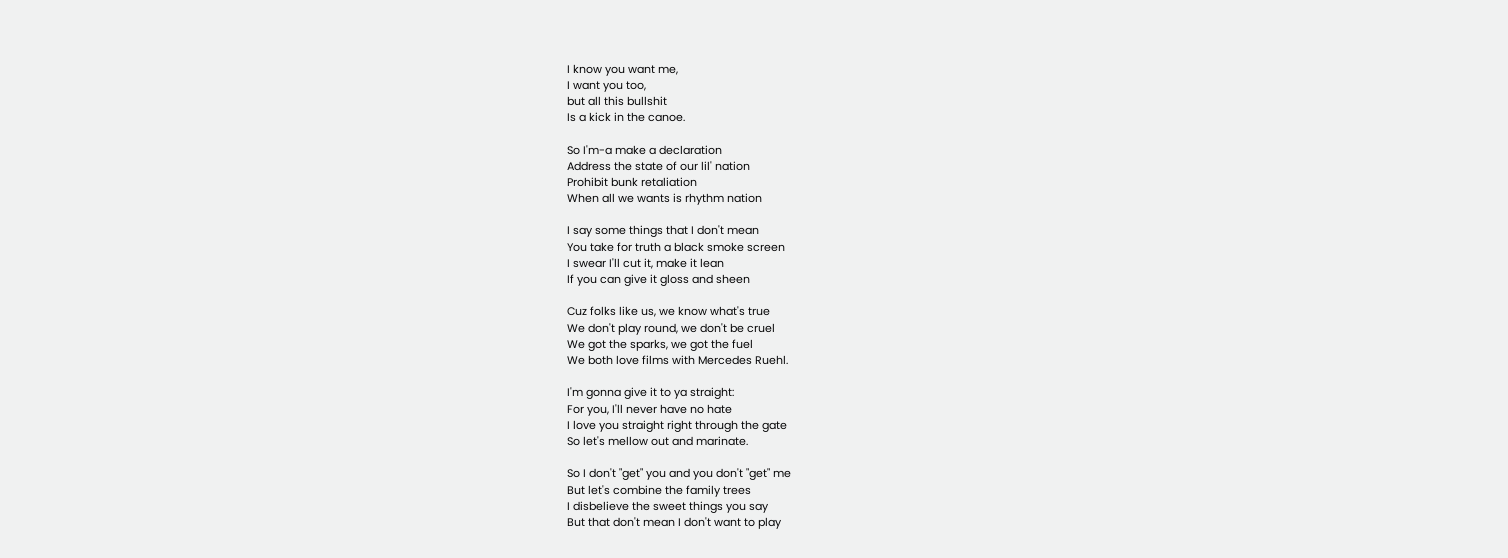I know you want me,
I want you too,
but all this bullshit
Is a kick in the canoe.

So I'm-a make a declaration
Address the state of our lil' nation
Prohibit bunk retaliation
When all we wants is rhythm nation

I say some things that I don't mean
You take for truth a black smoke screen
I swear I'll cut it, make it lean
If you can give it gloss and sheen

Cuz folks like us, we know what's true
We don't play round, we don't be cruel
We got the sparks, we got the fuel
We both love films with Mercedes Ruehl.

I'm gonna give it to ya straight:
For you, I'll never have no hate
I love you straight right through the gate
So let's mellow out and marinate.

So I don't "get" you and you don't "get" me
But let's combine the family trees
I disbelieve the sweet things you say
But that don't mean I don't want to play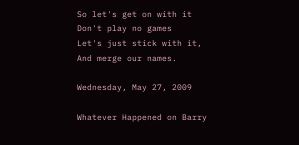So let's get on with it
Don't play no games
Let's just stick with it,
And merge our names.

Wednesday, May 27, 2009

Whatever Happened on Barry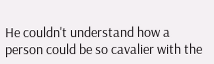He couldn't understand how a person could be so cavalier with the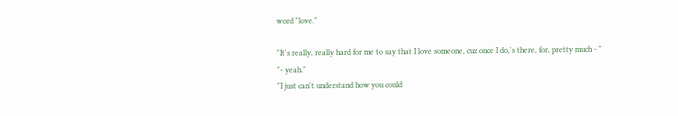word "love."

"It's really, really hard for me to say that I love someone, cuz once I do,'s there, for, pretty much - "
"- yeah."
"I just can't understand how you could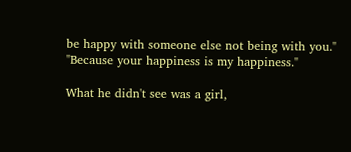be happy with someone else not being with you."
"Because your happiness is my happiness."

What he didn't see was a girl,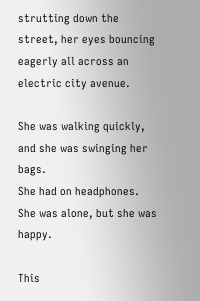strutting down the street, her eyes bouncing eagerly all across an electric city avenue.

She was walking quickly, and she was swinging her bags.
She had on headphones.
She was alone, but she was happy.

This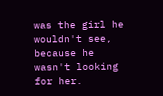was the girl he wouldn't see, because he wasn't looking for her.